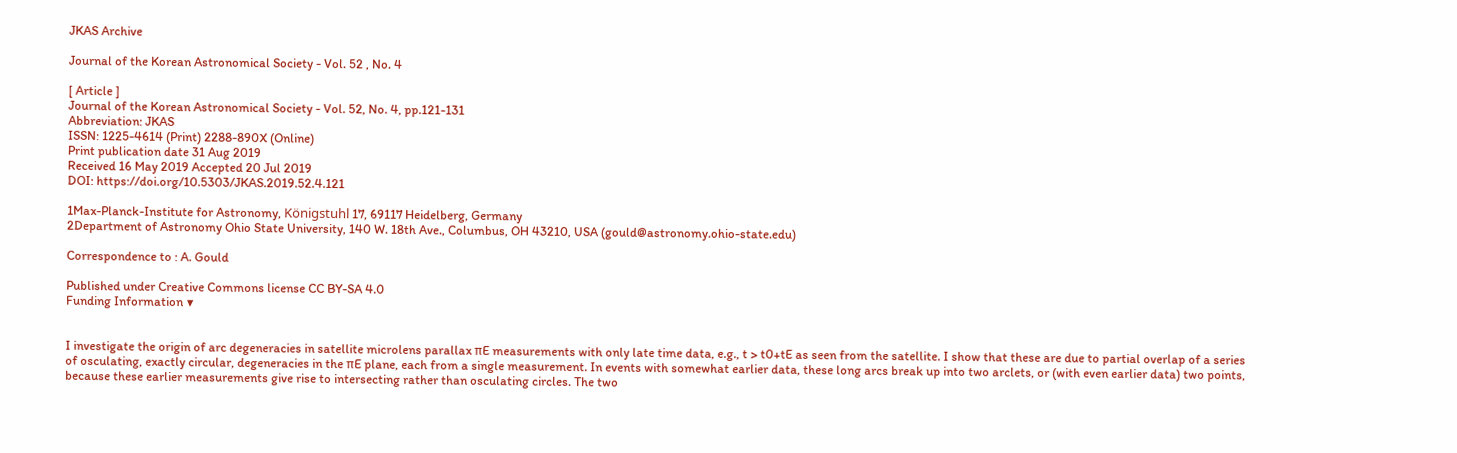JKAS Archive

Journal of the Korean Astronomical Society - Vol. 52 , No. 4

[ Article ]
Journal of the Korean Astronomical Society - Vol. 52, No. 4, pp.121-131
Abbreviation: JKAS
ISSN: 1225-4614 (Print) 2288-890X (Online)
Print publication date 31 Aug 2019
Received 16 May 2019 Accepted 20 Jul 2019
DOI: https://doi.org/10.5303/JKAS.2019.52.4.121

1Max-Planck-Institute for Astronomy, Königstuhl 17, 69117 Heidelberg, Germany
2Department of Astronomy Ohio State University, 140 W. 18th Ave., Columbus, OH 43210, USA (gould@astronomy.ohio-state.edu)

Correspondence to : A. Gould

Published under Creative Commons license CC BY-SA 4.0
Funding Information ▼


I investigate the origin of arc degeneracies in satellite microlens parallax πE measurements with only late time data, e.g., t > t0+tE as seen from the satellite. I show that these are due to partial overlap of a series of osculating, exactly circular, degeneracies in the πE plane, each from a single measurement. In events with somewhat earlier data, these long arcs break up into two arclets, or (with even earlier data) two points, because these earlier measurements give rise to intersecting rather than osculating circles. The two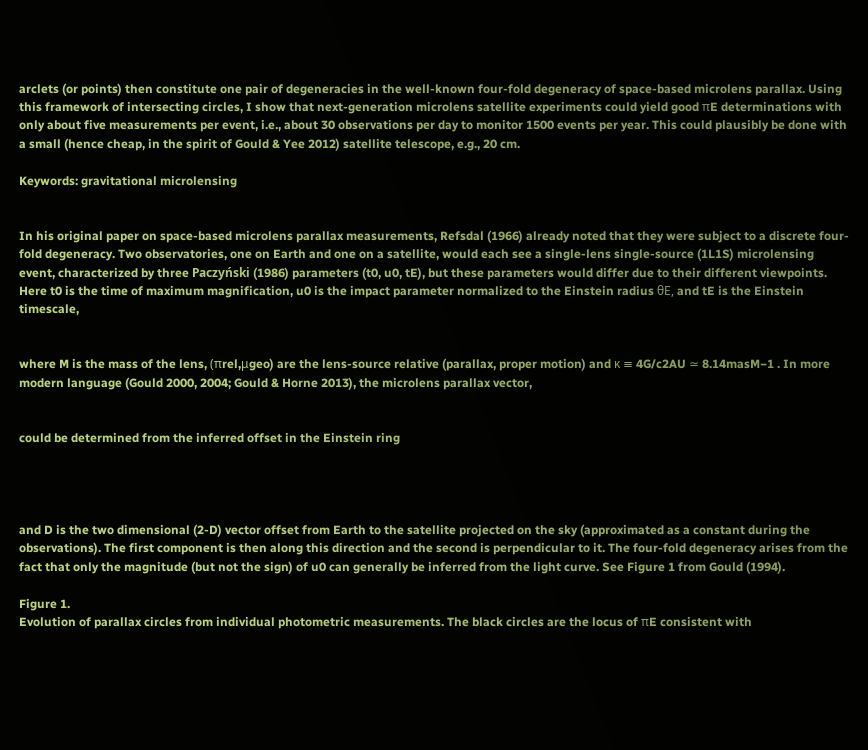arclets (or points) then constitute one pair of degeneracies in the well-known four-fold degeneracy of space-based microlens parallax. Using this framework of intersecting circles, I show that next-generation microlens satellite experiments could yield good πE determinations with only about five measurements per event, i.e., about 30 observations per day to monitor 1500 events per year. This could plausibly be done with a small (hence cheap, in the spirit of Gould & Yee 2012) satellite telescope, e.g., 20 cm.

Keywords: gravitational microlensing


In his original paper on space-based microlens parallax measurements, Refsdal (1966) already noted that they were subject to a discrete four-fold degeneracy. Two observatories, one on Earth and one on a satellite, would each see a single-lens single-source (1L1S) microlensing event, characterized by three Paczyński (1986) parameters (t0, u0, tE), but these parameters would differ due to their different viewpoints. Here t0 is the time of maximum magnification, u0 is the impact parameter normalized to the Einstein radius θE, and tE is the Einstein timescale,


where M is the mass of the lens, (πrel,μgeo) are the lens-source relative (parallax, proper motion) and κ ≡ 4G/c2AU ≃ 8.14masM−1 . In more modern language (Gould 2000, 2004; Gould & Horne 2013), the microlens parallax vector,


could be determined from the inferred offset in the Einstein ring




and D is the two dimensional (2-D) vector offset from Earth to the satellite projected on the sky (approximated as a constant during the observations). The first component is then along this direction and the second is perpendicular to it. The four-fold degeneracy arises from the fact that only the magnitude (but not the sign) of u0 can generally be inferred from the light curve. See Figure 1 from Gould (1994).

Figure 1.
Evolution of parallax circles from individual photometric measurements. The black circles are the locus of πE consistent with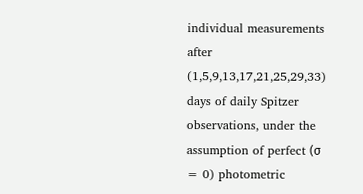individual measurements after (1,5,9,13,17,21,25,29,33) days of daily Spitzer observations, under the assumption of perfect (σ = 0) photometric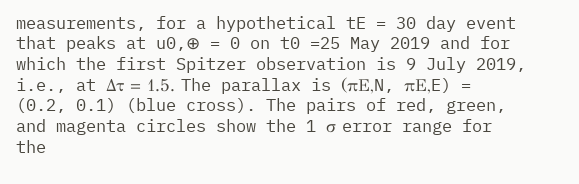measurements, for a hypothetical tE = 30 day event that peaks at u0,⊕ = 0 on t0 =25 May 2019 and for which the first Spitzer observation is 9 July 2019, i.e., at ∆τ = 1.5. The parallax is (πE,N, πE,E) = (0.2, 0.1) (blue cross). The pairs of red, green, and magenta circles show the 1 σ error range for the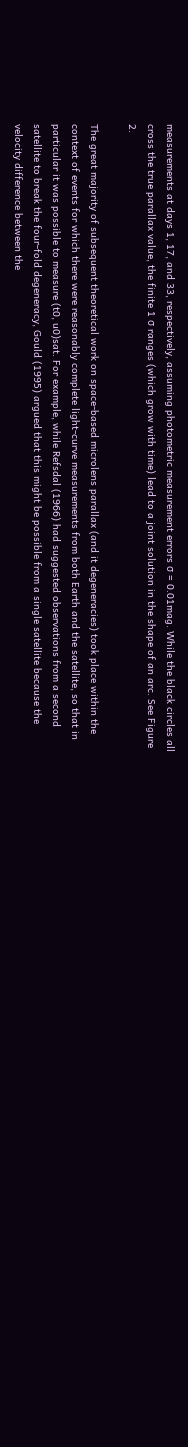measurements at days 1, 17, and 33, respectively, assuming photometric measurement errors σ = 0.01mag. While the black circles all cross the true parallax value, the finite 1 σ ranges (which grow with time) lead to a joint solution in the shape of an arc. See Figure 2.

The great majority of subsequent theoretical work on space-based microlens parallax (and it degeneracies) took place within the context of events for which there were reasonably complete light-curve measurements from both Earth and the satellite, so that in particular it was possible to measure (t0, u0)sat. For example, while Refsdal (1966) had suggested observations from a second satellite to break the four-fold degeneracy, Gould (1995) argued that this might be possible from a single satellite because the velocity difference between the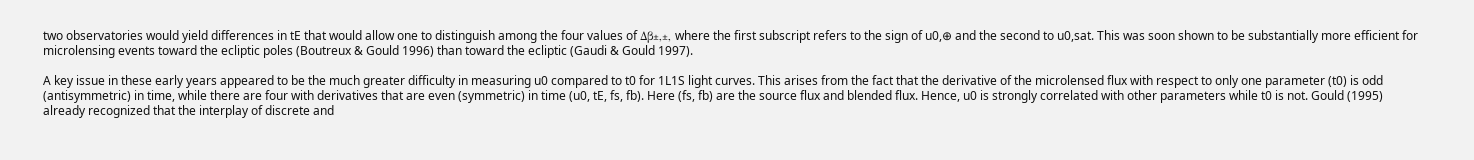two observatories would yield differences in tE that would allow one to distinguish among the four values of ∆β±,±, where the first subscript refers to the sign of u0,⊕ and the second to u0,sat. This was soon shown to be substantially more efficient for microlensing events toward the ecliptic poles (Boutreux & Gould 1996) than toward the ecliptic (Gaudi & Gould 1997).

A key issue in these early years appeared to be the much greater difficulty in measuring u0 compared to t0 for 1L1S light curves. This arises from the fact that the derivative of the microlensed flux with respect to only one parameter (t0) is odd (antisymmetric) in time, while there are four with derivatives that are even (symmetric) in time (u0, tE, fs, fb). Here (fs, fb) are the source flux and blended flux. Hence, u0 is strongly correlated with other parameters while t0 is not. Gould (1995) already recognized that the interplay of discrete and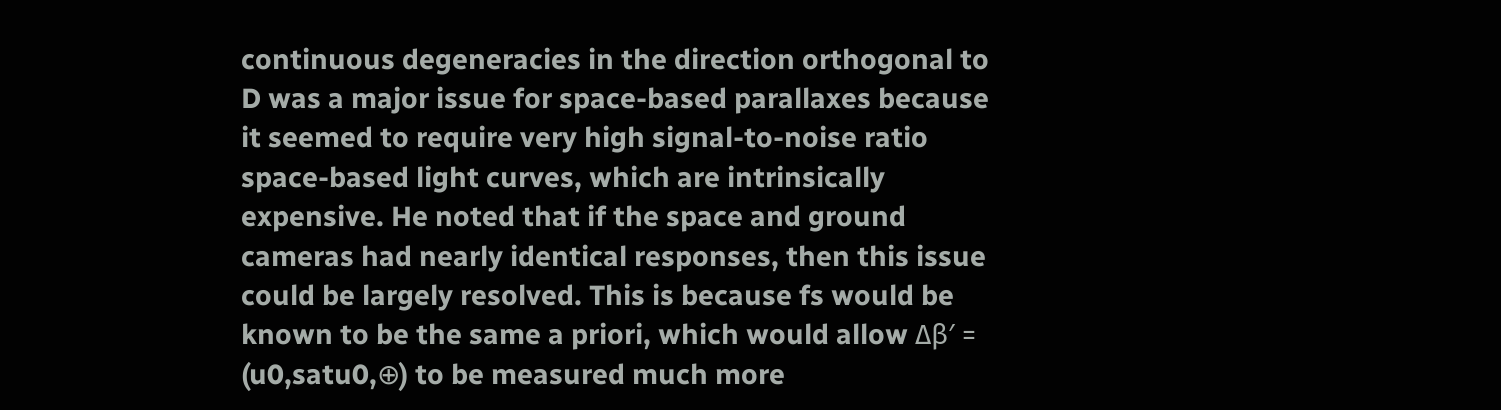continuous degeneracies in the direction orthogonal to D was a major issue for space-based parallaxes because it seemed to require very high signal-to-noise ratio space-based light curves, which are intrinsically expensive. He noted that if the space and ground cameras had nearly identical responses, then this issue could be largely resolved. This is because fs would be known to be the same a priori, which would allow ∆β′ = (u0,satu0,⊕) to be measured much more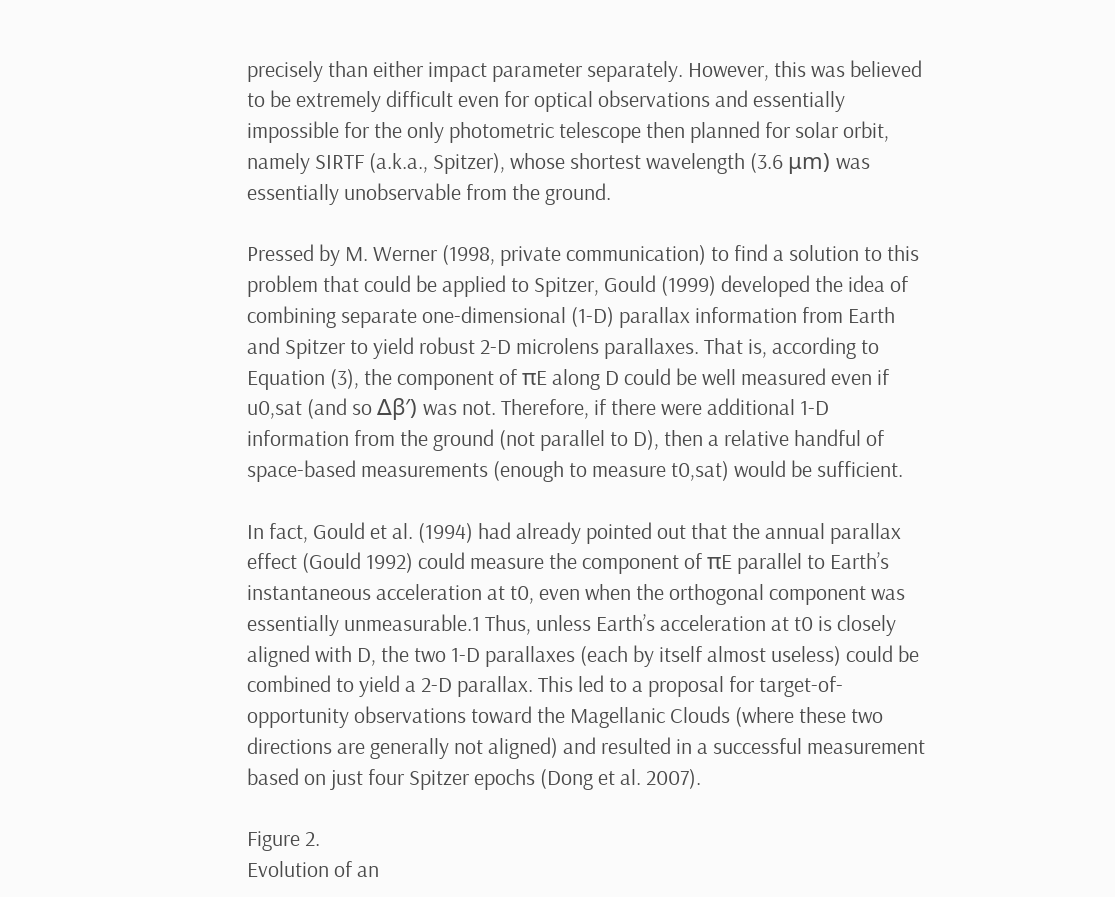precisely than either impact parameter separately. However, this was believed to be extremely difficult even for optical observations and essentially impossible for the only photometric telescope then planned for solar orbit, namely SIRTF (a.k.a., Spitzer), whose shortest wavelength (3.6 μm) was essentially unobservable from the ground.

Pressed by M. Werner (1998, private communication) to find a solution to this problem that could be applied to Spitzer, Gould (1999) developed the idea of combining separate one-dimensional (1-D) parallax information from Earth and Spitzer to yield robust 2-D microlens parallaxes. That is, according to Equation (3), the component of πE along D could be well measured even if u0,sat (and so ∆β′) was not. Therefore, if there were additional 1-D information from the ground (not parallel to D), then a relative handful of space-based measurements (enough to measure t0,sat) would be sufficient.

In fact, Gould et al. (1994) had already pointed out that the annual parallax effect (Gould 1992) could measure the component of πE parallel to Earth’s instantaneous acceleration at t0, even when the orthogonal component was essentially unmeasurable.1 Thus, unless Earth’s acceleration at t0 is closely aligned with D, the two 1-D parallaxes (each by itself almost useless) could be combined to yield a 2-D parallax. This led to a proposal for target-of-opportunity observations toward the Magellanic Clouds (where these two directions are generally not aligned) and resulted in a successful measurement based on just four Spitzer epochs (Dong et al. 2007).

Figure 2.
Evolution of an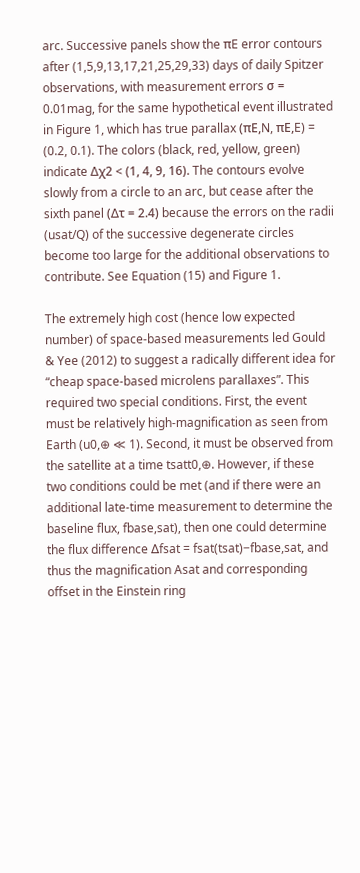arc. Successive panels show the πE error contours after (1,5,9,13,17,21,25,29,33) days of daily Spitzer observations, with measurement errors σ = 0.01mag, for the same hypothetical event illustrated in Figure 1, which has true parallax (πE,N, πE,E) = (0.2, 0.1). The colors (black, red, yellow, green) indicate ∆χ2 < (1, 4, 9, 16). The contours evolve slowly from a circle to an arc, but cease after the sixth panel (∆τ = 2.4) because the errors on the radii (usat/Q) of the successive degenerate circles become too large for the additional observations to contribute. See Equation (15) and Figure 1.

The extremely high cost (hence low expected number) of space-based measurements led Gould & Yee (2012) to suggest a radically different idea for “cheap space-based microlens parallaxes”. This required two special conditions. First, the event must be relatively high-magnification as seen from Earth (u0,⊕ ≪ 1). Second, it must be observed from the satellite at a time tsatt0,⊕. However, if these two conditions could be met (and if there were an additional late-time measurement to determine the baseline flux, fbase,sat), then one could determine the flux difference ∆fsat = fsat(tsat)−fbase,sat, and thus the magnification Asat and corresponding offset in the Einstein ring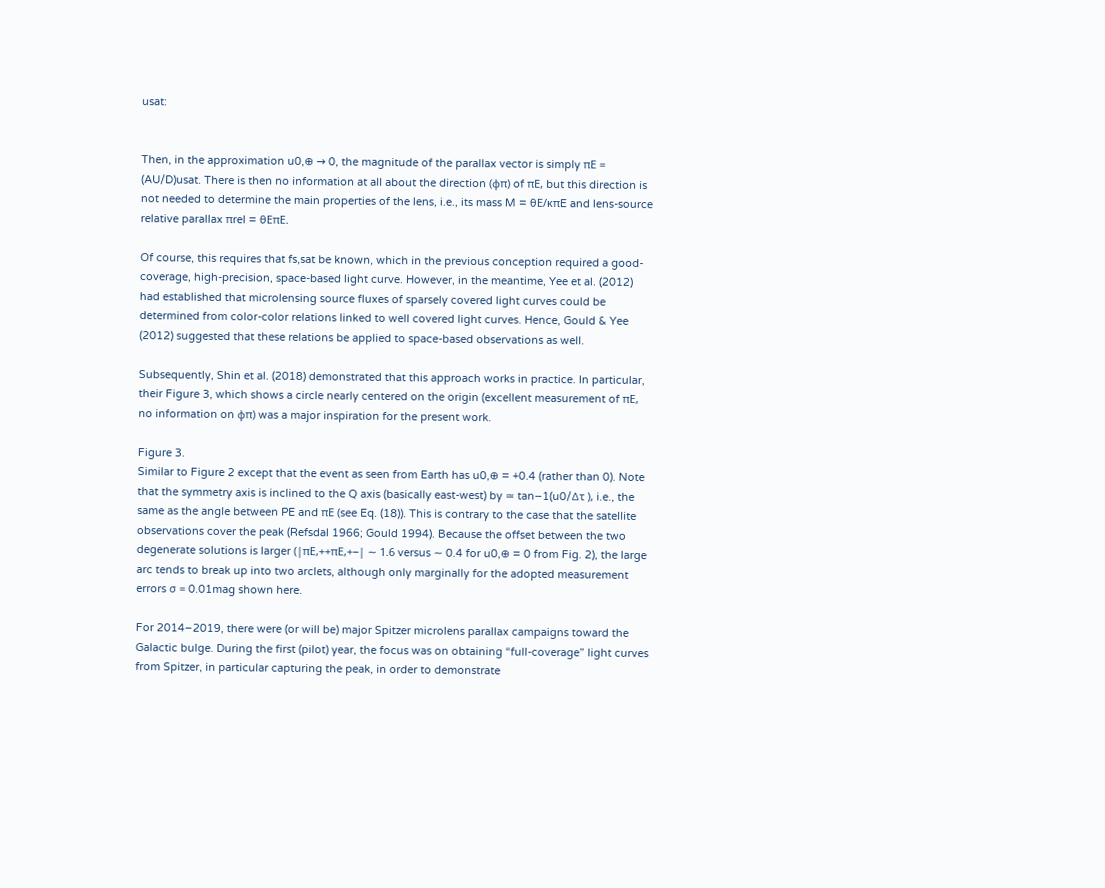usat:


Then, in the approximation u0,⊕ → 0, the magnitude of the parallax vector is simply πE = (AU/D)usat. There is then no information at all about the direction (ϕπ) of πE, but this direction is not needed to determine the main properties of the lens, i.e., its mass M = θE/κπE and lens-source relative parallax πrel = θEπE.

Of course, this requires that fs,sat be known, which in the previous conception required a good-coverage, high-precision, space-based light curve. However, in the meantime, Yee et al. (2012) had established that microlensing source fluxes of sparsely covered light curves could be determined from color-color relations linked to well covered light curves. Hence, Gould & Yee (2012) suggested that these relations be applied to space-based observations as well.

Subsequently, Shin et al. (2018) demonstrated that this approach works in practice. In particular, their Figure 3, which shows a circle nearly centered on the origin (excellent measurement of πE, no information on ϕπ) was a major inspiration for the present work.

Figure 3.
Similar to Figure 2 except that the event as seen from Earth has u0,⊕ = +0.4 (rather than 0). Note that the symmetry axis is inclined to the Q axis (basically east-west) by ≃ tan−1(u0/∆τ ), i.e., the same as the angle between PE and πE (see Eq. (18)). This is contrary to the case that the satellite observations cover the peak (Refsdal 1966; Gould 1994). Because the offset between the two degenerate solutions is larger (|πE,++πE,+−| ∼ 1.6 versus ∼ 0.4 for u0,⊕ = 0 from Fig. 2), the large arc tends to break up into two arclets, although only marginally for the adopted measurement errors σ = 0.01mag shown here.

For 2014–2019, there were (or will be) major Spitzer microlens parallax campaigns toward the Galactic bulge. During the first (pilot) year, the focus was on obtaining “full-coverage” light curves from Spitzer, in particular capturing the peak, in order to demonstrate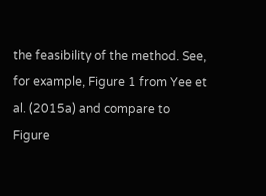the feasibility of the method. See, for example, Figure 1 from Yee et al. (2015a) and compare to Figure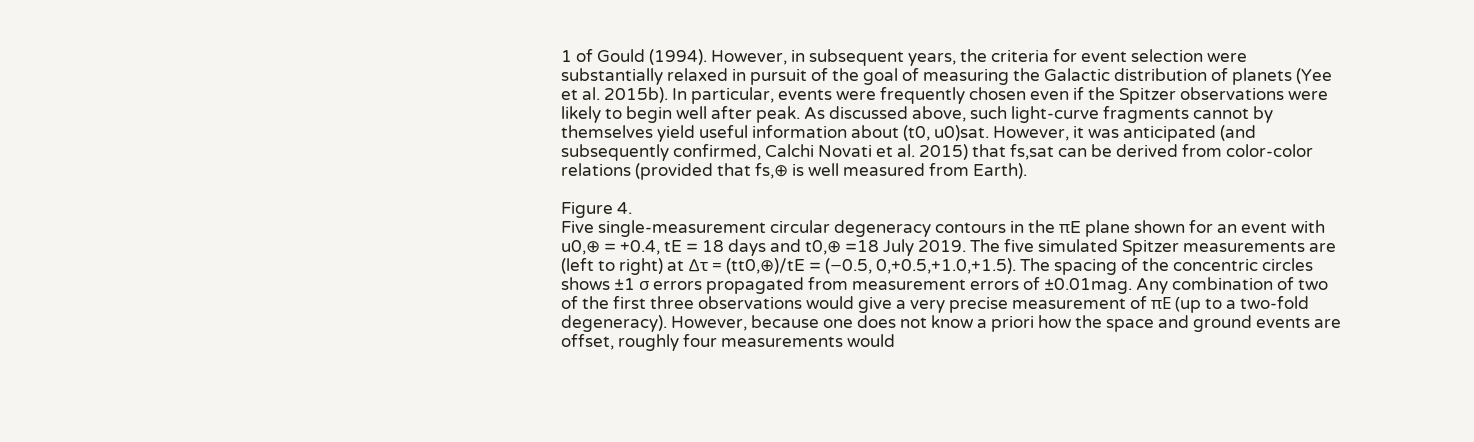1 of Gould (1994). However, in subsequent years, the criteria for event selection were substantially relaxed in pursuit of the goal of measuring the Galactic distribution of planets (Yee et al. 2015b). In particular, events were frequently chosen even if the Spitzer observations were likely to begin well after peak. As discussed above, such light-curve fragments cannot by themselves yield useful information about (t0, u0)sat. However, it was anticipated (and subsequently confirmed, Calchi Novati et al. 2015) that fs,sat can be derived from color-color relations (provided that fs,⊕ is well measured from Earth).

Figure 4.
Five single-measurement circular degeneracy contours in the πE plane shown for an event with u0,⊕ = +0.4, tE = 18 days and t0,⊕ =18 July 2019. The five simulated Spitzer measurements are (left to right) at ∆τ = (tt0,⊕)/tE = (−0.5, 0,+0.5,+1.0,+1.5). The spacing of the concentric circles shows ±1 σ errors propagated from measurement errors of ±0.01mag. Any combination of two of the first three observations would give a very precise measurement of πE (up to a two-fold degeneracy). However, because one does not know a priori how the space and ground events are offset, roughly four measurements would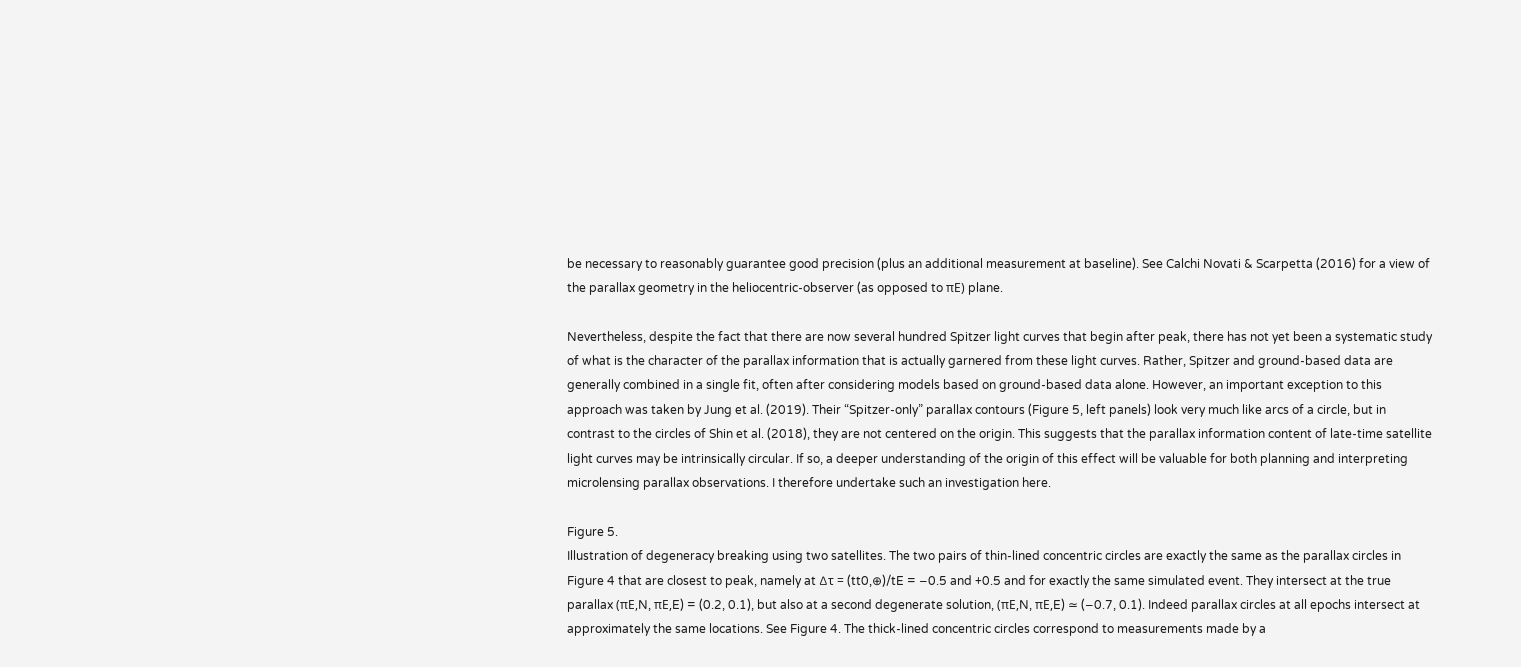be necessary to reasonably guarantee good precision (plus an additional measurement at baseline). See Calchi Novati & Scarpetta (2016) for a view of the parallax geometry in the heliocentric-observer (as opposed to πE) plane.

Nevertheless, despite the fact that there are now several hundred Spitzer light curves that begin after peak, there has not yet been a systematic study of what is the character of the parallax information that is actually garnered from these light curves. Rather, Spitzer and ground-based data are generally combined in a single fit, often after considering models based on ground-based data alone. However, an important exception to this approach was taken by Jung et al. (2019). Their “Spitzer-only” parallax contours (Figure 5, left panels) look very much like arcs of a circle, but in contrast to the circles of Shin et al. (2018), they are not centered on the origin. This suggests that the parallax information content of late-time satellite light curves may be intrinsically circular. If so, a deeper understanding of the origin of this effect will be valuable for both planning and interpreting microlensing parallax observations. I therefore undertake such an investigation here.

Figure 5.
Illustration of degeneracy breaking using two satellites. The two pairs of thin-lined concentric circles are exactly the same as the parallax circles in Figure 4 that are closest to peak, namely at ∆τ = (tt0,⊕)/tE = −0.5 and +0.5 and for exactly the same simulated event. They intersect at the true parallax (πE,N, πE,E) = (0.2, 0.1), but also at a second degenerate solution, (πE,N, πE,E) ≃ (−0.7, 0.1). Indeed parallax circles at all epochs intersect at approximately the same locations. See Figure 4. The thick-lined concentric circles correspond to measurements made by a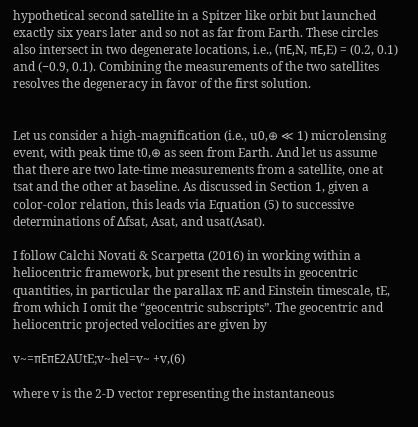hypothetical second satellite in a Spitzer like orbit but launched exactly six years later and so not as far from Earth. These circles also intersect in two degenerate locations, i.e., (πE,N, πE,E) = (0.2, 0.1) and (−0.9, 0.1). Combining the measurements of the two satellites resolves the degeneracy in favor of the first solution.


Let us consider a high-magnification (i.e., u0,⊕ ≪ 1) microlensing event, with peak time t0,⊕ as seen from Earth. And let us assume that there are two late-time measurements from a satellite, one at tsat and the other at baseline. As discussed in Section 1, given a color-color relation, this leads via Equation (5) to successive determinations of ∆fsat, Asat, and usat(Asat).

I follow Calchi Novati & Scarpetta (2016) in working within a heliocentric framework, but present the results in geocentric quantities, in particular the parallax πE and Einstein timescale, tE, from which I omit the “geocentric subscripts”. The geocentric and heliocentric projected velocities are given by

v~=πEπE2AUtE;v~hel=v~ +v,(6)

where v is the 2-D vector representing the instantaneous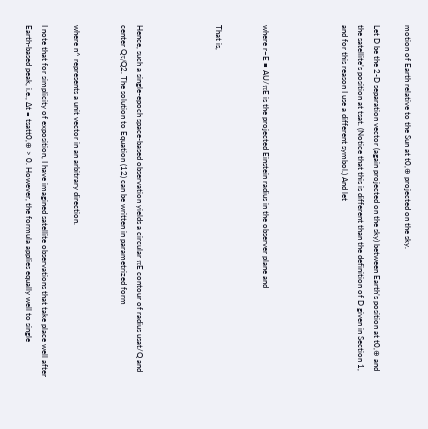motion of Earth relative to the Sun at t0,⊕ projected on the sky.

Let D be the 2-D separation vector (again projected on the sky) between Earth’s position at t0,⊕ and the satellite’s position at tsat. (Notice that this is different than the definition of D given in Section 1, and for this reason I use a different symbol.) And let




where r~E ≡ AU/πE is the projected Einstein radius in the observer plane and


That is,




Hence, such a single-epoch space-based observation yields a circular πE contour of radius usat/Q and center Qτ/Q2. The solution to Equation (12) can be written in parametrized form


where n^ represents a unit vector in an arbitrary direction.

I note that for simplicity of exposition, I have imagined satellite observations that take place well after Earth-based peak, i.e., ∆t = tsatt0,⊕ > 0. However, the formula applies equally well to single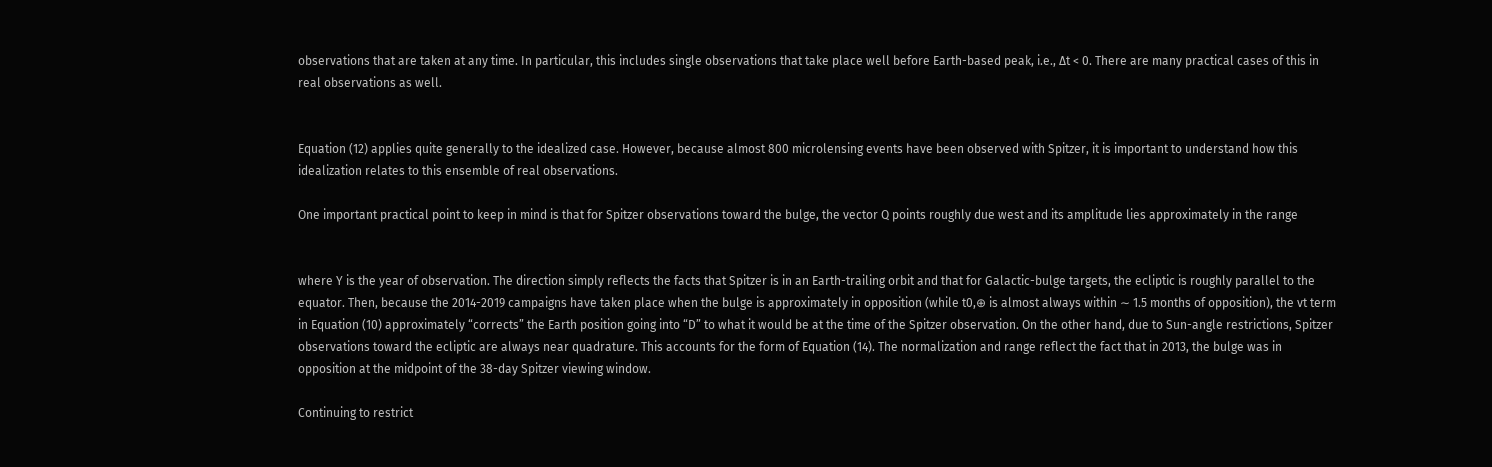observations that are taken at any time. In particular, this includes single observations that take place well before Earth-based peak, i.e., ∆t < 0. There are many practical cases of this in real observations as well.


Equation (12) applies quite generally to the idealized case. However, because almost 800 microlensing events have been observed with Spitzer, it is important to understand how this idealization relates to this ensemble of real observations.

One important practical point to keep in mind is that for Spitzer observations toward the bulge, the vector Q points roughly due west and its amplitude lies approximately in the range


where Y is the year of observation. The direction simply reflects the facts that Spitzer is in an Earth-trailing orbit and that for Galactic-bulge targets, the ecliptic is roughly parallel to the equator. Then, because the 2014-2019 campaigns have taken place when the bulge is approximately in opposition (while t0,⊕ is almost always within ∼ 1.5 months of opposition), the vt term in Equation (10) approximately “corrects” the Earth position going into “D” to what it would be at the time of the Spitzer observation. On the other hand, due to Sun-angle restrictions, Spitzer observations toward the ecliptic are always near quadrature. This accounts for the form of Equation (14). The normalization and range reflect the fact that in 2013, the bulge was in opposition at the midpoint of the 38-day Spitzer viewing window.

Continuing to restrict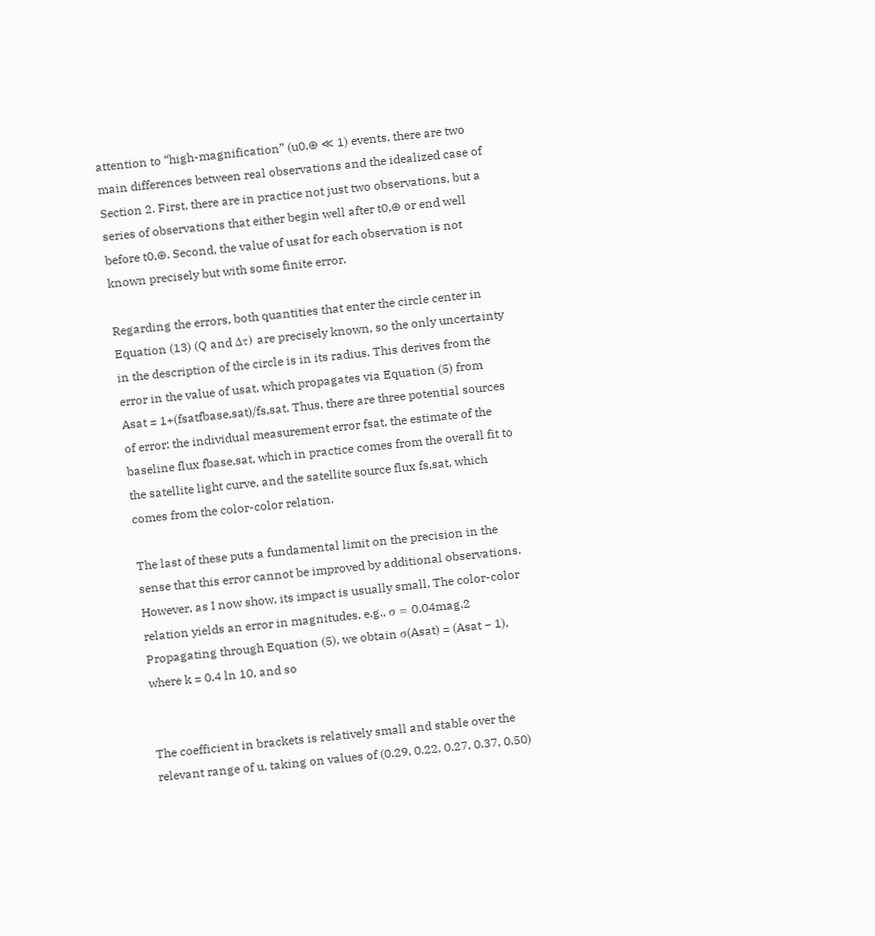attention to “high-magnification” (u0,⊕ ≪ 1) events, there are two main differences between real observations and the idealized case of Section 2. First, there are in practice not just two observations, but a series of observations that either begin well after t0,⊕ or end well before t0,⊕. Second, the value of usat for each observation is not known precisely but with some finite error.

Regarding the errors, both quantities that enter the circle center in Equation (13) (Q and ∆τ) are precisely known, so the only uncertainty in the description of the circle is in its radius. This derives from the error in the value of usat, which propagates via Equation (5) from Asat = 1+(fsatfbase,sat)/fs,sat. Thus, there are three potential sources of error: the individual measurement error fsat, the estimate of the baseline flux fbase,sat, which in practice comes from the overall fit to the satellite light curve, and the satellite source flux fs,sat, which comes from the color-color relation.

The last of these puts a fundamental limit on the precision in the sense that this error cannot be improved by additional observations. However, as I now show, its impact is usually small. The color-color relation yields an error in magnitudes, e.g., σ = 0.04mag.2 Propagating through Equation (5), we obtain σ(Asat) = (Asat − 1), where k = 0.4 ln 10, and so


The coefficient in brackets is relatively small and stable over the relevant range of u, taking on values of (0.29, 0.22, 0.27, 0.37, 0.50)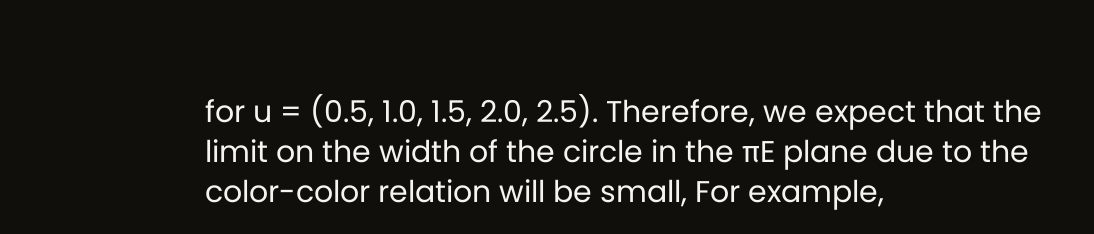for u = (0.5, 1.0, 1.5, 2.0, 2.5). Therefore, we expect that the limit on the width of the circle in the πE plane due to the color-color relation will be small, For example,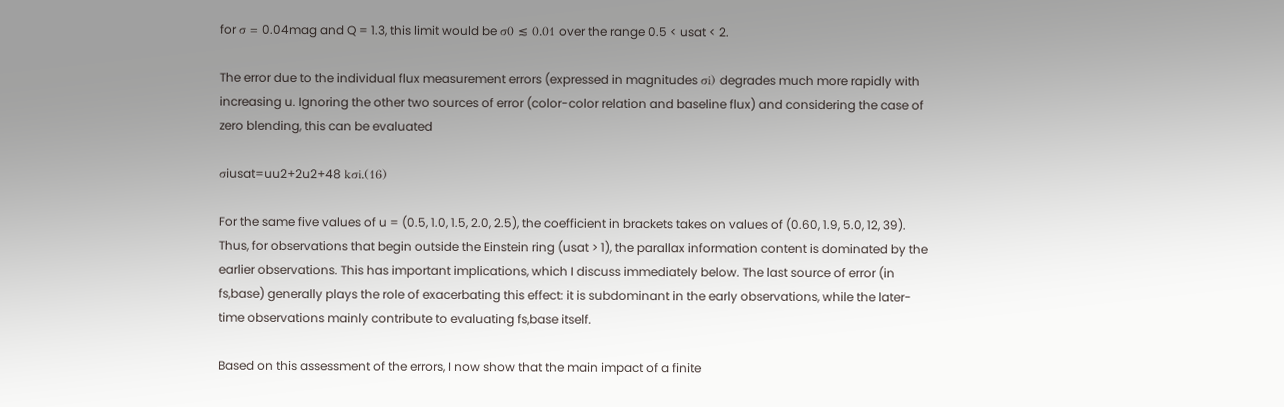for σ = 0.04mag and Q = 1.3, this limit would be σ0 ≲ 0.01 over the range 0.5 < usat < 2.

The error due to the individual flux measurement errors (expressed in magnitudes σi) degrades much more rapidly with increasing u. Ignoring the other two sources of error (color-color relation and baseline flux) and considering the case of zero blending, this can be evaluated

σiusat=uu2+2u2+48 kσi.(16)

For the same five values of u = (0.5, 1.0, 1.5, 2.0, 2.5), the coefficient in brackets takes on values of (0.60, 1.9, 5.0, 12, 39). Thus, for observations that begin outside the Einstein ring (usat > 1), the parallax information content is dominated by the earlier observations. This has important implications, which I discuss immediately below. The last source of error (in fs,base) generally plays the role of exacerbating this effect: it is subdominant in the early observations, while the later-time observations mainly contribute to evaluating fs,base itself.

Based on this assessment of the errors, I now show that the main impact of a finite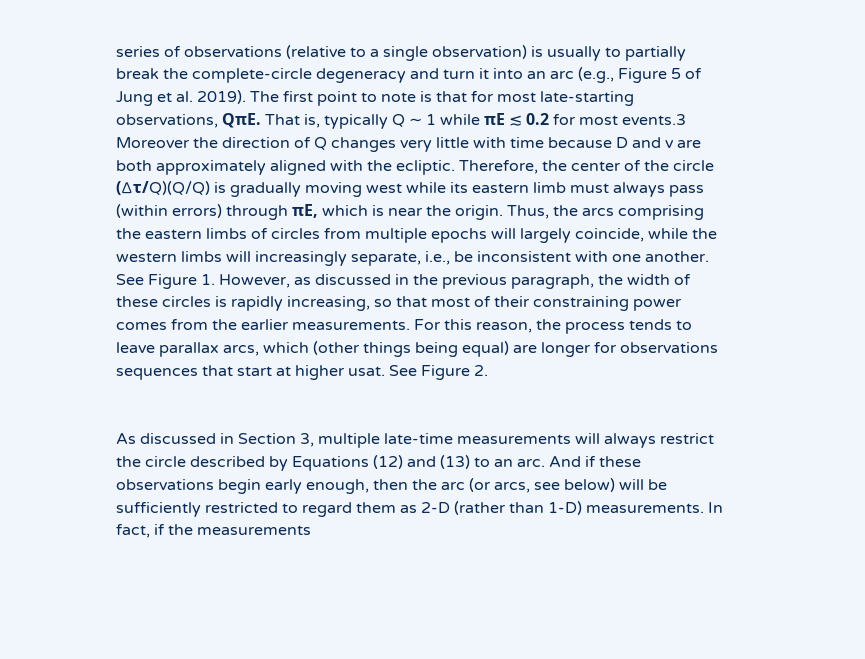series of observations (relative to a single observation) is usually to partially break the complete-circle degeneracy and turn it into an arc (e.g., Figure 5 of Jung et al. 2019). The first point to note is that for most late-starting observations, QπE. That is, typically Q ∼ 1 while πE ≲ 0.2 for most events.3 Moreover the direction of Q changes very little with time because D and v are both approximately aligned with the ecliptic. Therefore, the center of the circle (∆τ/Q)(Q/Q) is gradually moving west while its eastern limb must always pass (within errors) through πE, which is near the origin. Thus, the arcs comprising the eastern limbs of circles from multiple epochs will largely coincide, while the western limbs will increasingly separate, i.e., be inconsistent with one another. See Figure 1. However, as discussed in the previous paragraph, the width of these circles is rapidly increasing, so that most of their constraining power comes from the earlier measurements. For this reason, the process tends to leave parallax arcs, which (other things being equal) are longer for observations sequences that start at higher usat. See Figure 2.


As discussed in Section 3, multiple late-time measurements will always restrict the circle described by Equations (12) and (13) to an arc. And if these observations begin early enough, then the arc (or arcs, see below) will be sufficiently restricted to regard them as 2-D (rather than 1-D) measurements. In fact, if the measurements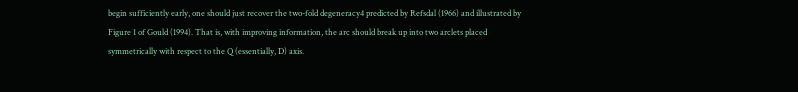begin sufficiently early, one should just recover the two-fold degeneracy4 predicted by Refsdal (1966) and illustrated by Figure 1 of Gould (1994). That is, with improving information, the arc should break up into two arclets placed symmetrically with respect to the Q (essentially, D) axis.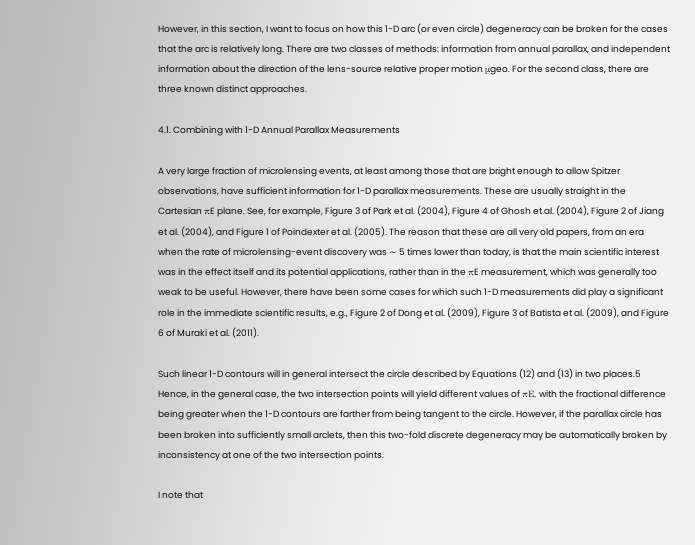However, in this section, I want to focus on how this 1-D arc (or even circle) degeneracy can be broken for the cases that the arc is relatively long. There are two classes of methods: information from annual parallax, and independent information about the direction of the lens-source relative proper motion μgeo. For the second class, there are three known distinct approaches.

4.1. Combining with 1-D Annual Parallax Measurements

A very large fraction of microlensing events, at least among those that are bright enough to allow Spitzer observations, have sufficient information for 1-D parallax measurements. These are usually straight in the Cartesian πE plane. See, for example, Figure 3 of Park et al. (2004), Figure 4 of Ghosh et al. (2004), Figure 2 of Jiang et al. (2004), and Figure 1 of Poindexter et al. (2005). The reason that these are all very old papers, from an era when the rate of microlensing-event discovery was ∼ 5 times lower than today, is that the main scientific interest was in the effect itself and its potential applications, rather than in the πE measurement, which was generally too weak to be useful. However, there have been some cases for which such 1-D measurements did play a significant role in the immediate scientific results, e.g., Figure 2 of Dong et al. (2009), Figure 3 of Batista et al. (2009), and Figure 6 of Muraki et al. (2011).

Such linear 1-D contours will in general intersect the circle described by Equations (12) and (13) in two places.5 Hence, in the general case, the two intersection points will yield different values of πE, with the fractional difference being greater when the 1-D contours are farther from being tangent to the circle. However, if the parallax circle has been broken into sufficiently small arclets, then this two-fold discrete degeneracy may be automatically broken by inconsistency at one of the two intersection points.

I note that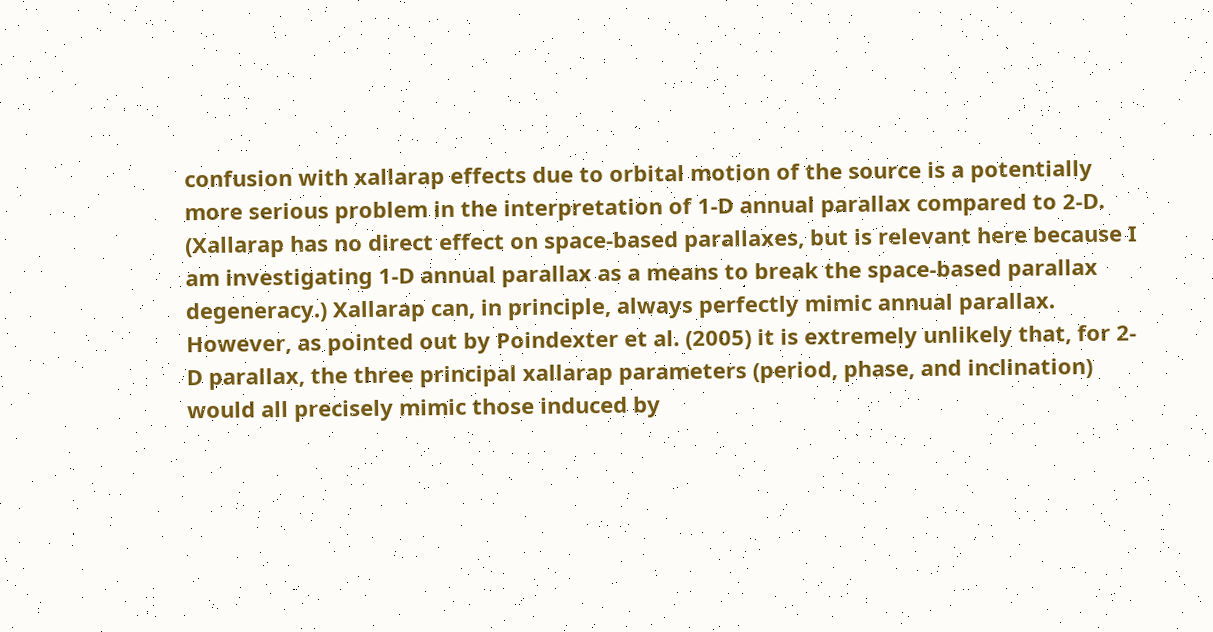confusion with xallarap effects due to orbital motion of the source is a potentially more serious problem in the interpretation of 1-D annual parallax compared to 2-D. (Xallarap has no direct effect on space-based parallaxes, but is relevant here because I am investigating 1-D annual parallax as a means to break the space-based parallax degeneracy.) Xallarap can, in principle, always perfectly mimic annual parallax. However, as pointed out by Poindexter et al. (2005) it is extremely unlikely that, for 2-D parallax, the three principal xallarap parameters (period, phase, and inclination) would all precisely mimic those induced by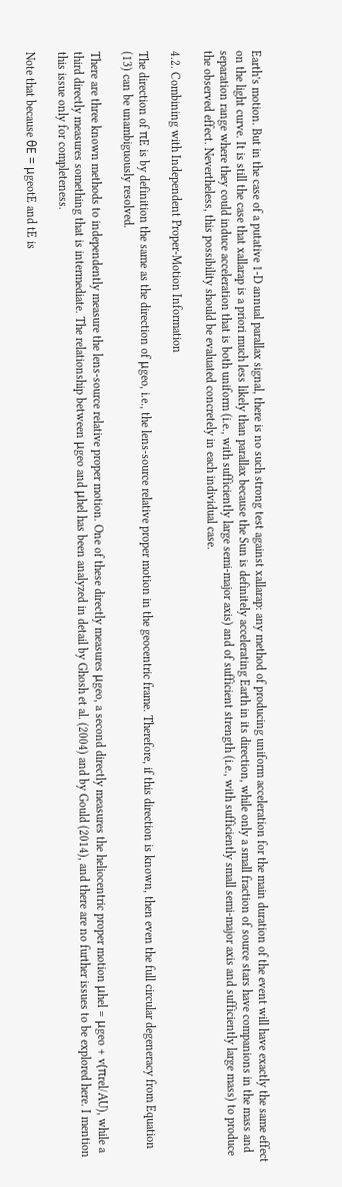Earth’s motion. But in the case of a putative 1-D annual parallax signal, there is no such strong test against xallarap: any method of producing uniform acceleration for the main duration of the event will have exactly the same effect on the light curve. It is still the case that xallarap is a priori much less likely than parallax because the Sun is definitely accelerating Earth in its direction, while only a small fraction of source stars have companions in the mass and separation range where they could induce acceleration that is both uniform (i.e., with sufficiently large semi-major axis) and of sufficient strength (i.e., with sufficiently small semi-major axis and sufficiently large mass) to produce the observed effect. Nevertheless, this possibility should be evaluated concretely in each individual case.

4.2. Combining with Independent Proper-Motion Information

The direction of πE is by definition the same as the direction of μgeo, i.e., the lens-source relative proper motion in the geocentric frame. Therefore, if this direction is known, then even the full circular degeneracy from Equation (13) can be unambiguously resolved.

There are three known methods to independently measure the lens-source relative proper motion. One of these directly measures μgeo, a second directly measures the heliocentric proper motion μhel = μgeo + v(πrel/AU), while a third directly measures something that is intermediate. The relationship between μgeo and μhel has been analyzed in detail by Ghosh et al. (2004) and by Gould (2014), and there are no further issues to be explored here. I mention this issue only for completeness.

Note that because θE = μgeotE and tE is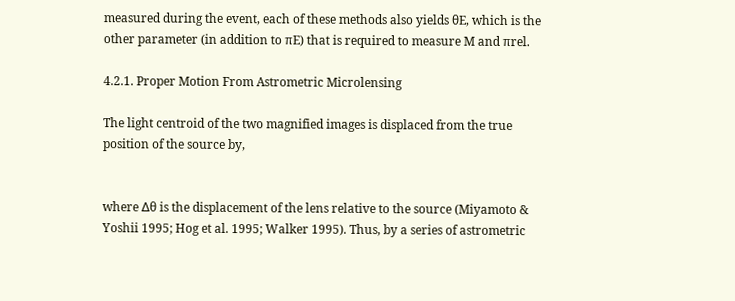measured during the event, each of these methods also yields θE, which is the other parameter (in addition to πE) that is required to measure M and πrel.

4.2.1. Proper Motion From Astrometric Microlensing

The light centroid of the two magnified images is displaced from the true position of the source by,


where ∆θ is the displacement of the lens relative to the source (Miyamoto & Yoshii 1995; Hog et al. 1995; Walker 1995). Thus, by a series of astrometric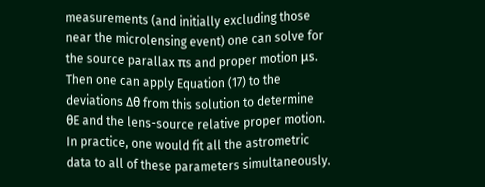measurements (and initially excluding those near the microlensing event) one can solve for the source parallax πs and proper motion μs. Then one can apply Equation (17) to the deviations ∆θ from this solution to determine θE and the lens-source relative proper motion. In practice, one would fit all the astrometric data to all of these parameters simultaneously.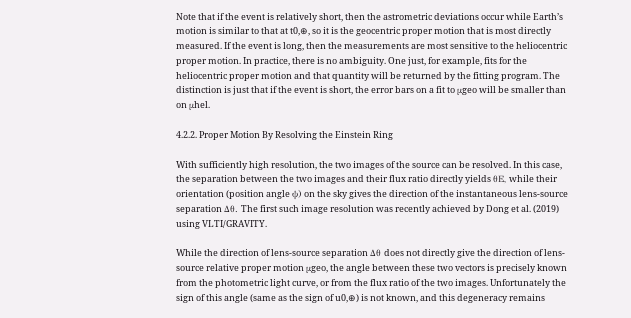Note that if the event is relatively short, then the astrometric deviations occur while Earth’s motion is similar to that at t0,⊕, so it is the geocentric proper motion that is most directly measured. If the event is long, then the measurements are most sensitive to the heliocentric proper motion. In practice, there is no ambiguity. One just, for example, fits for the heliocentric proper motion and that quantity will be returned by the fitting program. The distinction is just that if the event is short, the error bars on a fit to μgeo will be smaller than on μhel.

4.2.2. Proper Motion By Resolving the Einstein Ring

With sufficiently high resolution, the two images of the source can be resolved. In this case, the separation between the two images and their flux ratio directly yields θE, while their orientation (position angle ψ) on the sky gives the direction of the instantaneous lens-source separation ∆θ. The first such image resolution was recently achieved by Dong et al. (2019) using VLTI/GRAVITY.

While the direction of lens-source separation ∆θ does not directly give the direction of lens-source relative proper motion μgeo, the angle between these two vectors is precisely known from the photometric light curve, or from the flux ratio of the two images. Unfortunately the sign of this angle (same as the sign of u0,⊕) is not known, and this degeneracy remains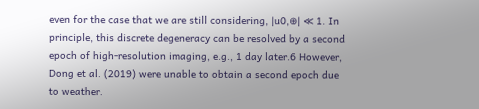even for the case that we are still considering, |u0,⊕| ≪ 1. In principle, this discrete degeneracy can be resolved by a second epoch of high-resolution imaging, e.g., 1 day later.6 However, Dong et al. (2019) were unable to obtain a second epoch due to weather.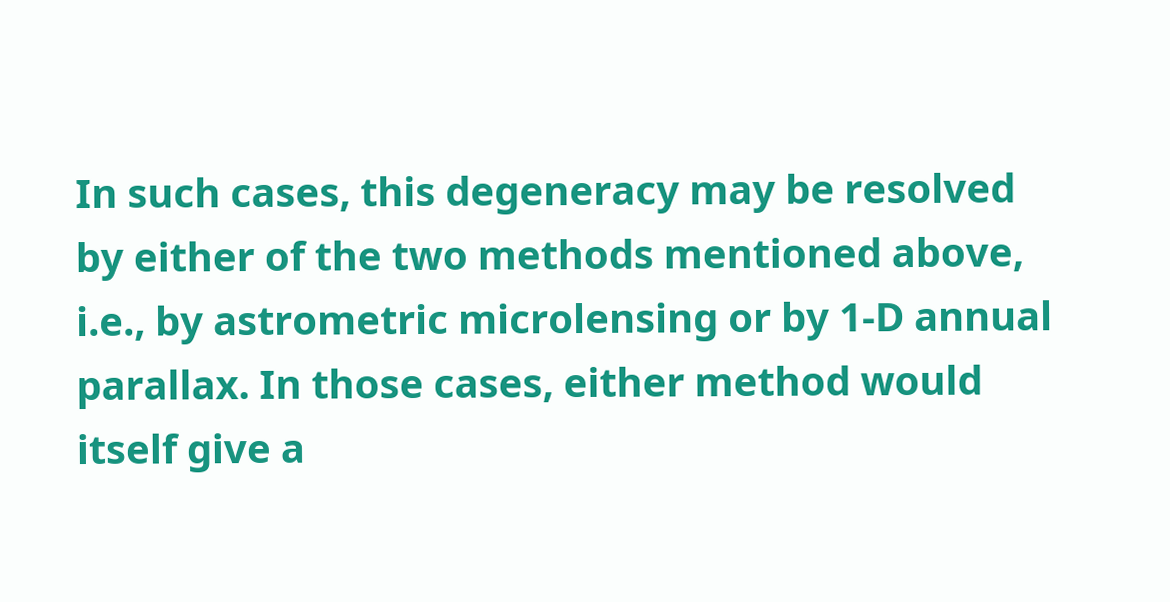In such cases, this degeneracy may be resolved by either of the two methods mentioned above, i.e., by astrometric microlensing or by 1-D annual parallax. In those cases, either method would itself give a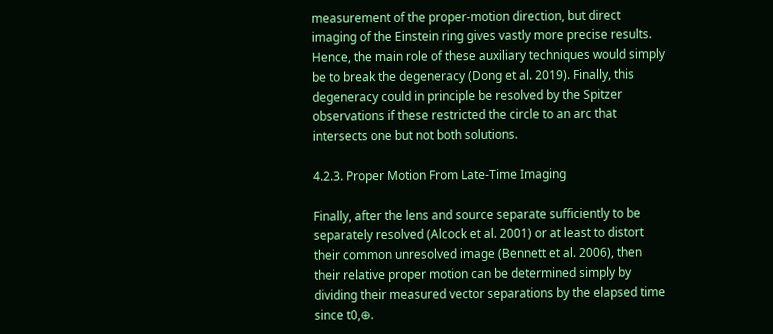measurement of the proper-motion direction, but direct imaging of the Einstein ring gives vastly more precise results. Hence, the main role of these auxiliary techniques would simply be to break the degeneracy (Dong et al. 2019). Finally, this degeneracy could in principle be resolved by the Spitzer observations if these restricted the circle to an arc that intersects one but not both solutions.

4.2.3. Proper Motion From Late-Time Imaging

Finally, after the lens and source separate sufficiently to be separately resolved (Alcock et al. 2001) or at least to distort their common unresolved image (Bennett et al. 2006), then their relative proper motion can be determined simply by dividing their measured vector separations by the elapsed time since t0,⊕.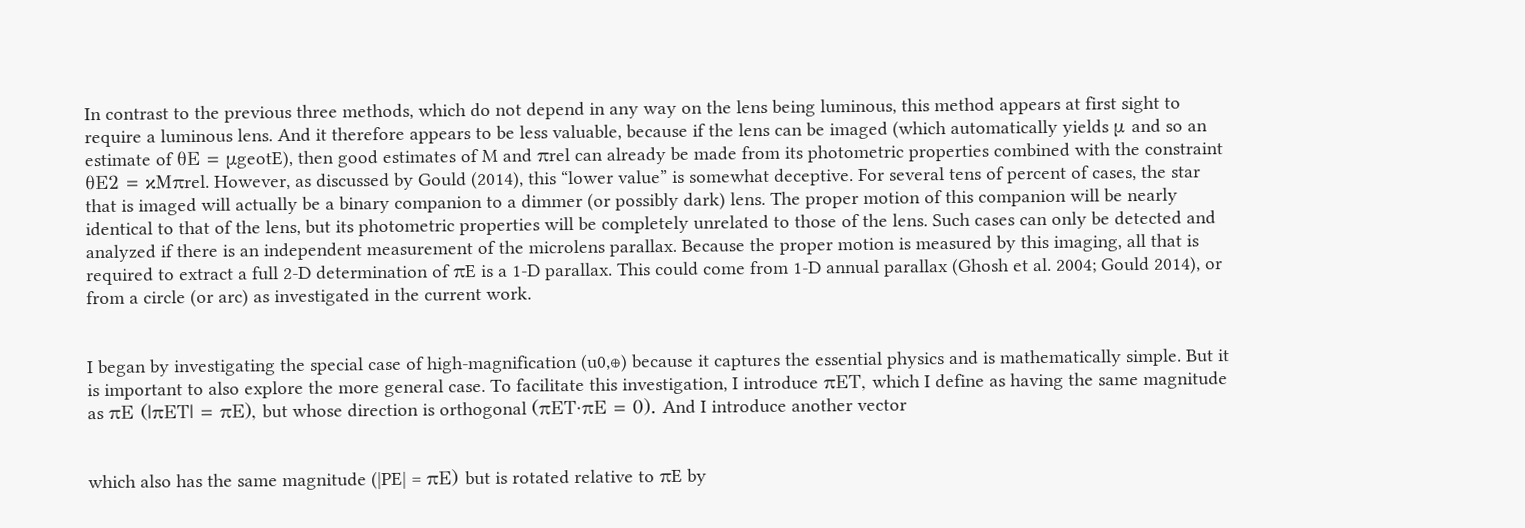In contrast to the previous three methods, which do not depend in any way on the lens being luminous, this method appears at first sight to require a luminous lens. And it therefore appears to be less valuable, because if the lens can be imaged (which automatically yields μ and so an estimate of θE = μgeotE), then good estimates of M and πrel can already be made from its photometric properties combined with the constraint θE2 = κMπrel. However, as discussed by Gould (2014), this “lower value” is somewhat deceptive. For several tens of percent of cases, the star that is imaged will actually be a binary companion to a dimmer (or possibly dark) lens. The proper motion of this companion will be nearly identical to that of the lens, but its photometric properties will be completely unrelated to those of the lens. Such cases can only be detected and analyzed if there is an independent measurement of the microlens parallax. Because the proper motion is measured by this imaging, all that is required to extract a full 2-D determination of πE is a 1-D parallax. This could come from 1-D annual parallax (Ghosh et al. 2004; Gould 2014), or from a circle (or arc) as investigated in the current work.


I began by investigating the special case of high-magnification (u0,⊕) because it captures the essential physics and is mathematically simple. But it is important to also explore the more general case. To facilitate this investigation, I introduce πET, which I define as having the same magnitude as πE (|πET| = πE), but whose direction is orthogonal (πET·πE = 0). And I introduce another vector


which also has the same magnitude (|PE| = πE) but is rotated relative to πE by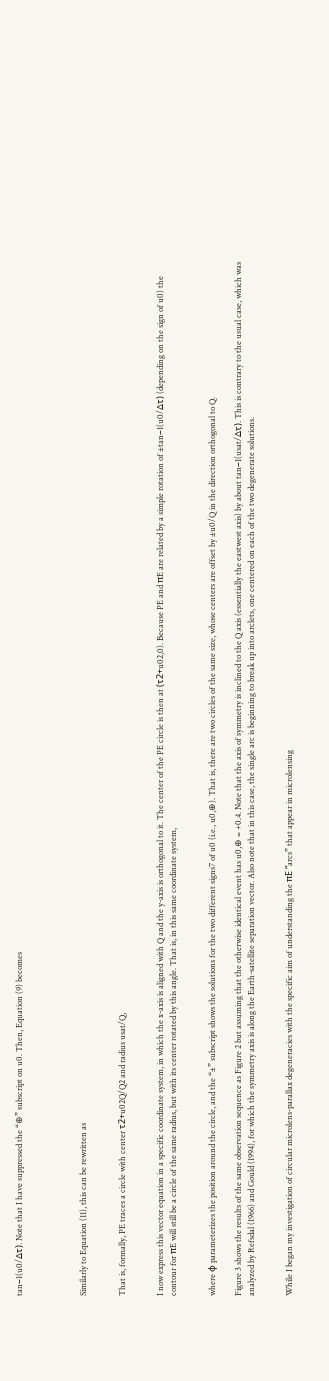tan−1(u0/∆τ). Note that I have suppressed the “⊕” subscript on u0. Then, Equation (9) becomes




Similarly to Equation (11), this can be rewritten as


That is, formally, PE traces a circle with center τ2+u02Q/Q2 and radius usat/Q,


I now express this vector equation in a specific coordinate system, in which the x-axis is aligned with Q and the y-axis is orthogonal to it. The center of the PE circle is then at (τ2+u02,0). Because PE and πE are related by a simple rotation of ±tan−1(u0/∆τ) (depending on the sign of u0) the contour for πE will still be a circle of the same radius, but with its center rotated by this angle. That is, in this same coordinate system,


where ϕ parameterizes the position around the circle, and the “±” subscript shows the solutions for the two different signs7 of u0 (i.e., u0,⊕). That is, there are two circles of the same size, whose centers are offset by ±u0/Q in the direction orthogonal to Q.

Figure 3 shows the results of the same observation sequence as Figure 2 but assuming that the otherwise identical event has u0,⊕ = +0.4. Note that the axis of symmetry is inclined to the Q axis (essentially the eastwest axis) by about tan−1(usat/∆τ). This is contrary to the usual case, which was analyzed by Refsdal (1966) and Gould (1994), for which the symmetry axis is along the Earth-satellite separation vector. Also note that in this case, the single arc is beginning to break up into arclets, one centered on each of the two degenerate solutions.


While I began my investigation of circular microlens-parallax degeneracies with the specific aim of understanding the πE “arcs” that appear in microlensing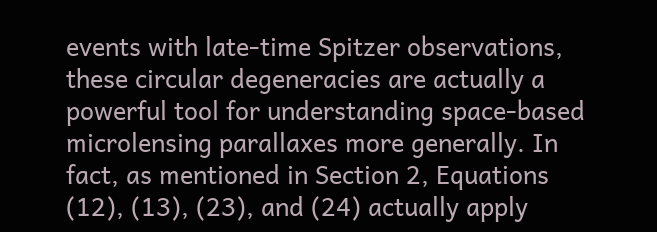events with late-time Spitzer observations, these circular degeneracies are actually a powerful tool for understanding space-based microlensing parallaxes more generally. In fact, as mentioned in Section 2, Equations (12), (13), (23), and (24) actually apply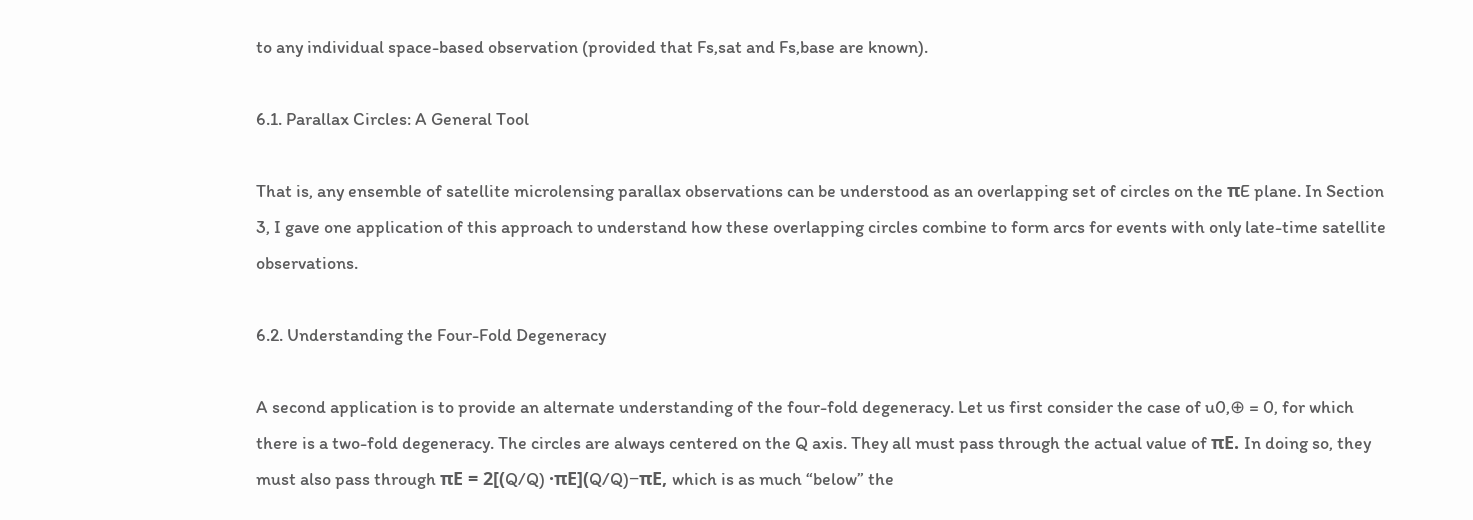to any individual space-based observation (provided that Fs,sat and Fs,base are known).

6.1. Parallax Circles: A General Tool

That is, any ensemble of satellite microlensing parallax observations can be understood as an overlapping set of circles on the πE plane. In Section 3, I gave one application of this approach to understand how these overlapping circles combine to form arcs for events with only late-time satellite observations.

6.2. Understanding the Four-Fold Degeneracy

A second application is to provide an alternate understanding of the four-fold degeneracy. Let us first consider the case of u0,⊕ = 0, for which there is a two-fold degeneracy. The circles are always centered on the Q axis. They all must pass through the actual value of πE. In doing so, they must also pass through πE = 2[(Q/Q) ·πE](Q/Q)−πE, which is as much “below” the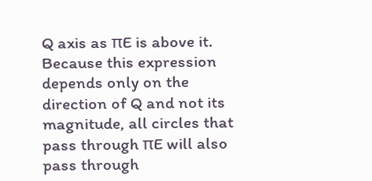Q axis as πE is above it. Because this expression depends only on the direction of Q and not its magnitude, all circles that pass through πE will also pass through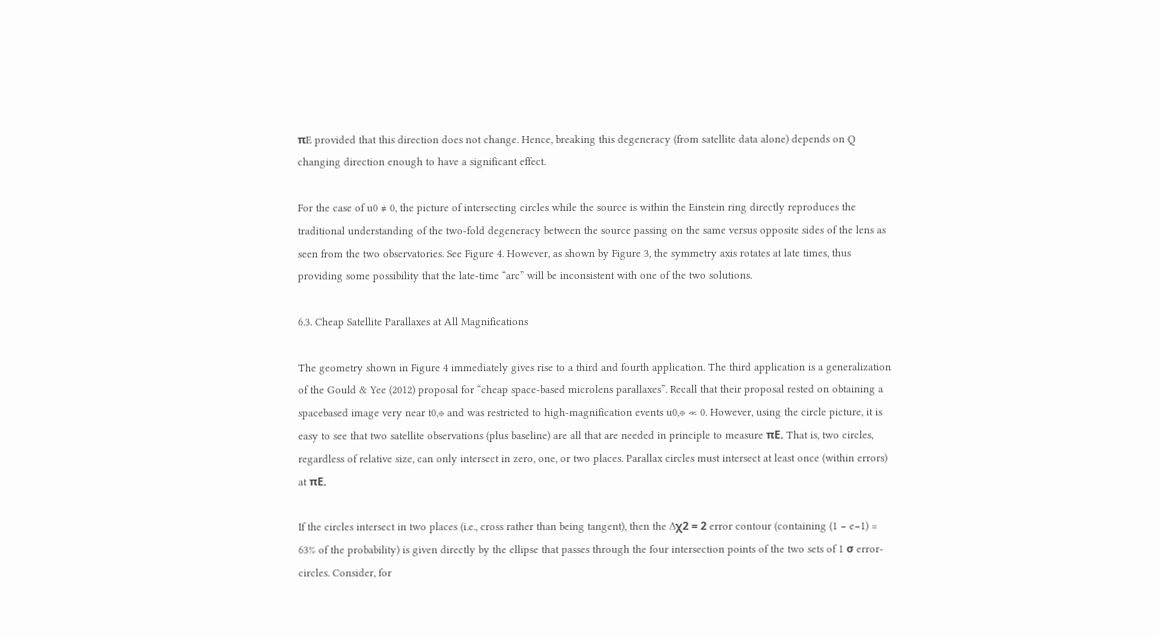πE provided that this direction does not change. Hence, breaking this degeneracy (from satellite data alone) depends on Q changing direction enough to have a significant effect.

For the case of u0 ≠ 0, the picture of intersecting circles while the source is within the Einstein ring directly reproduces the traditional understanding of the two-fold degeneracy between the source passing on the same versus opposite sides of the lens as seen from the two observatories. See Figure 4. However, as shown by Figure 3, the symmetry axis rotates at late times, thus providing some possibility that the late-time “arc” will be inconsistent with one of the two solutions.

6.3. Cheap Satellite Parallaxes at All Magnifications

The geometry shown in Figure 4 immediately gives rise to a third and fourth application. The third application is a generalization of the Gould & Yee (2012) proposal for “cheap space-based microlens parallaxes”. Recall that their proposal rested on obtaining a spacebased image very near t0,⊕ and was restricted to high-magnification events u0,⊕ ≪ 0. However, using the circle picture, it is easy to see that two satellite observations (plus baseline) are all that are needed in principle to measure πE. That is, two circles, regardless of relative size, can only intersect in zero, one, or two places. Parallax circles must intersect at least once (within errors) at πE.

If the circles intersect in two places (i.e., cross rather than being tangent), then the ∆χ2 = 2 error contour (containing (1 − e−1) = 63% of the probability) is given directly by the ellipse that passes through the four intersection points of the two sets of 1 σ error-circles. Consider, for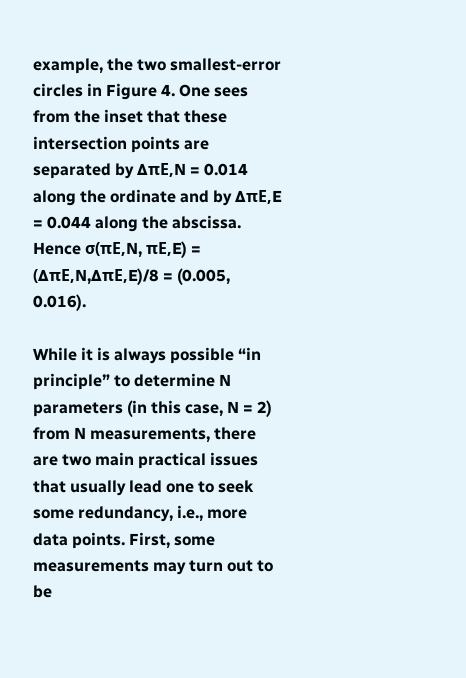example, the two smallest-error circles in Figure 4. One sees from the inset that these intersection points are separated by ∆πE,N = 0.014 along the ordinate and by ∆πE,E = 0.044 along the abscissa. Hence σ(πE,N, πE,E) = (∆πE,N,∆πE,E)/8 = (0.005, 0.016).

While it is always possible “in principle” to determine N parameters (in this case, N = 2) from N measurements, there are two main practical issues that usually lead one to seek some redundancy, i.e., more data points. First, some measurements may turn out to be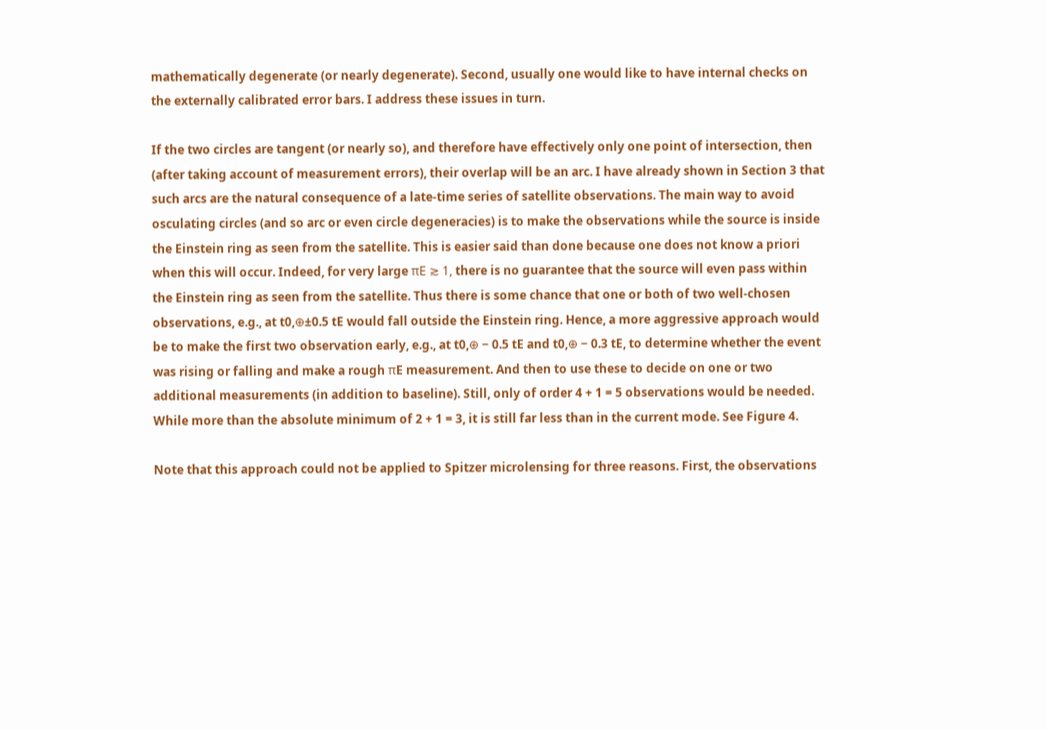mathematically degenerate (or nearly degenerate). Second, usually one would like to have internal checks on the externally calibrated error bars. I address these issues in turn.

If the two circles are tangent (or nearly so), and therefore have effectively only one point of intersection, then (after taking account of measurement errors), their overlap will be an arc. I have already shown in Section 3 that such arcs are the natural consequence of a late-time series of satellite observations. The main way to avoid osculating circles (and so arc or even circle degeneracies) is to make the observations while the source is inside the Einstein ring as seen from the satellite. This is easier said than done because one does not know a priori when this will occur. Indeed, for very large πE ≳ 1, there is no guarantee that the source will even pass within the Einstein ring as seen from the satellite. Thus there is some chance that one or both of two well-chosen observations, e.g., at t0,⊕±0.5 tE would fall outside the Einstein ring. Hence, a more aggressive approach would be to make the first two observation early, e.g., at t0,⊕ − 0.5 tE and t0,⊕ − 0.3 tE, to determine whether the event was rising or falling and make a rough πE measurement. And then to use these to decide on one or two additional measurements (in addition to baseline). Still, only of order 4 + 1 = 5 observations would be needed. While more than the absolute minimum of 2 + 1 = 3, it is still far less than in the current mode. See Figure 4.

Note that this approach could not be applied to Spitzer microlensing for three reasons. First, the observations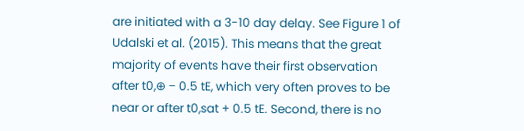are initiated with a 3-10 day delay. See Figure 1 of Udalski et al. (2015). This means that the great majority of events have their first observation after t0,⊕ − 0.5 tE, which very often proves to be near or after t0,sat + 0.5 tE. Second, there is no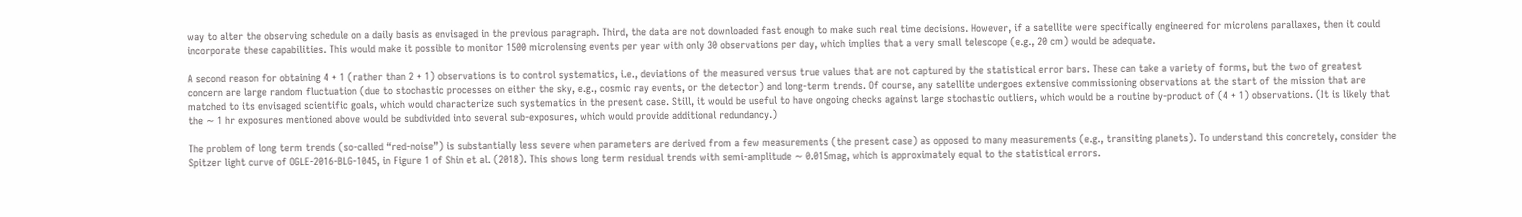way to alter the observing schedule on a daily basis as envisaged in the previous paragraph. Third, the data are not downloaded fast enough to make such real time decisions. However, if a satellite were specifically engineered for microlens parallaxes, then it could incorporate these capabilities. This would make it possible to monitor 1500 microlensing events per year with only 30 observations per day, which implies that a very small telescope (e.g., 20 cm) would be adequate.

A second reason for obtaining 4 + 1 (rather than 2 + 1) observations is to control systematics, i.e., deviations of the measured versus true values that are not captured by the statistical error bars. These can take a variety of forms, but the two of greatest concern are large random fluctuation (due to stochastic processes on either the sky, e.g., cosmic ray events, or the detector) and long-term trends. Of course, any satellite undergoes extensive commissioning observations at the start of the mission that are matched to its envisaged scientific goals, which would characterize such systematics in the present case. Still, it would be useful to have ongoing checks against large stochastic outliers, which would be a routine by-product of (4 + 1) observations. (It is likely that the ∼ 1 hr exposures mentioned above would be subdivided into several sub-exposures, which would provide additional redundancy.)

The problem of long term trends (so-called “red-noise”) is substantially less severe when parameters are derived from a few measurements (the present case) as opposed to many measurements (e.g., transiting planets). To understand this concretely, consider the Spitzer light curve of OGLE-2016-BLG-1045, in Figure 1 of Shin et al. (2018). This shows long term residual trends with semi-amplitude ∼ 0.015mag, which is approximately equal to the statistical errors.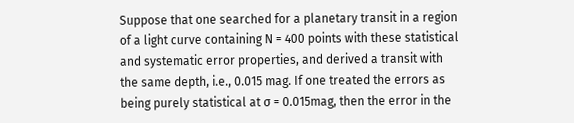Suppose that one searched for a planetary transit in a region of a light curve containing N = 400 points with these statistical and systematic error properties, and derived a transit with the same depth, i.e., 0.015 mag. If one treated the errors as being purely statistical at σ = 0.015mag, then the error in the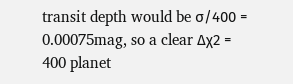transit depth would be σ/400 = 0.00075mag, so a clear ∆χ2 = 400 planet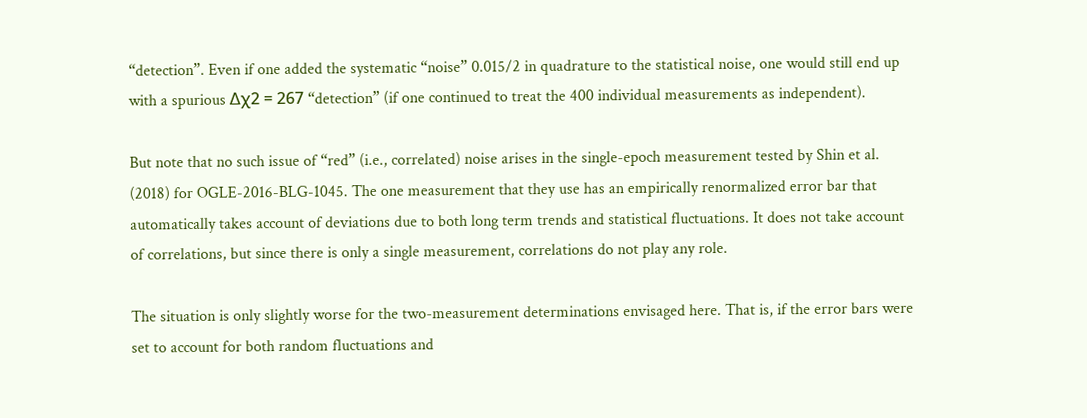“detection”. Even if one added the systematic “noise” 0.015/2 in quadrature to the statistical noise, one would still end up with a spurious ∆χ2 = 267 “detection” (if one continued to treat the 400 individual measurements as independent).

But note that no such issue of “red” (i.e., correlated) noise arises in the single-epoch measurement tested by Shin et al. (2018) for OGLE-2016-BLG-1045. The one measurement that they use has an empirically renormalized error bar that automatically takes account of deviations due to both long term trends and statistical fluctuations. It does not take account of correlations, but since there is only a single measurement, correlations do not play any role.

The situation is only slightly worse for the two-measurement determinations envisaged here. That is, if the error bars were set to account for both random fluctuations and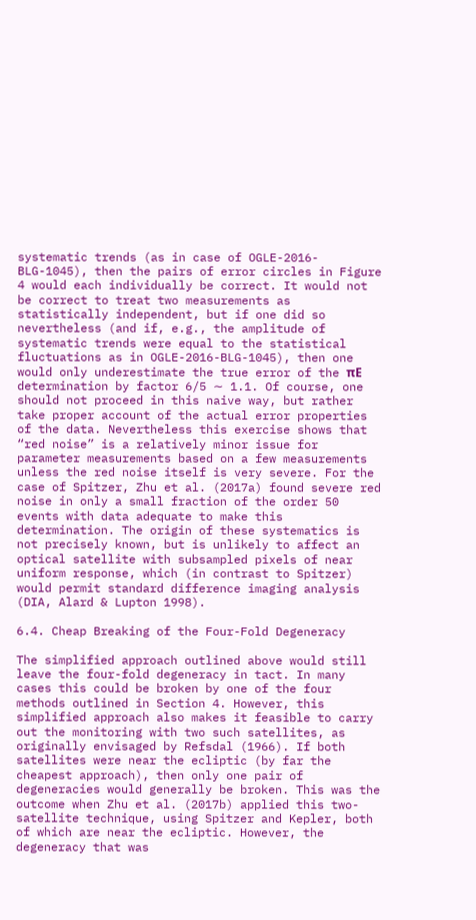systematic trends (as in case of OGLE-2016-BLG-1045), then the pairs of error circles in Figure 4 would each individually be correct. It would not be correct to treat two measurements as statistically independent, but if one did so nevertheless (and if, e.g., the amplitude of systematic trends were equal to the statistical fluctuations as in OGLE-2016-BLG-1045), then one would only underestimate the true error of the πE determination by factor 6/5 ∼ 1.1. Of course, one should not proceed in this naive way, but rather take proper account of the actual error properties of the data. Nevertheless this exercise shows that “red noise” is a relatively minor issue for parameter measurements based on a few measurements unless the red noise itself is very severe. For the case of Spitzer, Zhu et al. (2017a) found severe red noise in only a small fraction of the order 50 events with data adequate to make this determination. The origin of these systematics is not precisely known, but is unlikely to affect an optical satellite with subsampled pixels of near uniform response, which (in contrast to Spitzer) would permit standard difference imaging analysis (DIA, Alard & Lupton 1998).

6.4. Cheap Breaking of the Four-Fold Degeneracy

The simplified approach outlined above would still leave the four-fold degeneracy in tact. In many cases this could be broken by one of the four methods outlined in Section 4. However, this simplified approach also makes it feasible to carry out the monitoring with two such satellites, as originally envisaged by Refsdal (1966). If both satellites were near the ecliptic (by far the cheapest approach), then only one pair of degeneracies would generally be broken. This was the outcome when Zhu et al. (2017b) applied this two-satellite technique, using Spitzer and Kepler, both of which are near the ecliptic. However, the degeneracy that was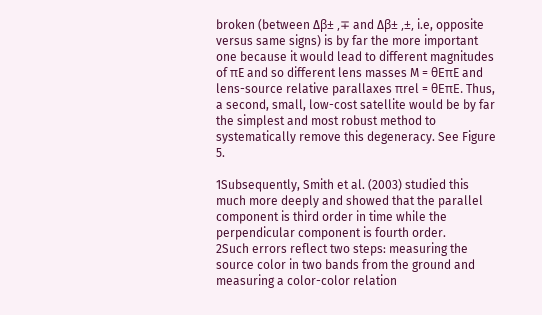broken (between ∆β± ,∓ and ∆β± ,±, i.e, opposite versus same signs) is by far the more important one because it would lead to different magnitudes of πE and so different lens masses M = θEπE and lens-source relative parallaxes πrel = θEπE. Thus, a second, small, low-cost satellite would be by far the simplest and most robust method to systematically remove this degeneracy. See Figure 5.

1Subsequently, Smith et al. (2003) studied this much more deeply and showed that the parallel component is third order in time while the perpendicular component is fourth order.
2Such errors reflect two steps: measuring the source color in two bands from the ground and measuring a color-color relation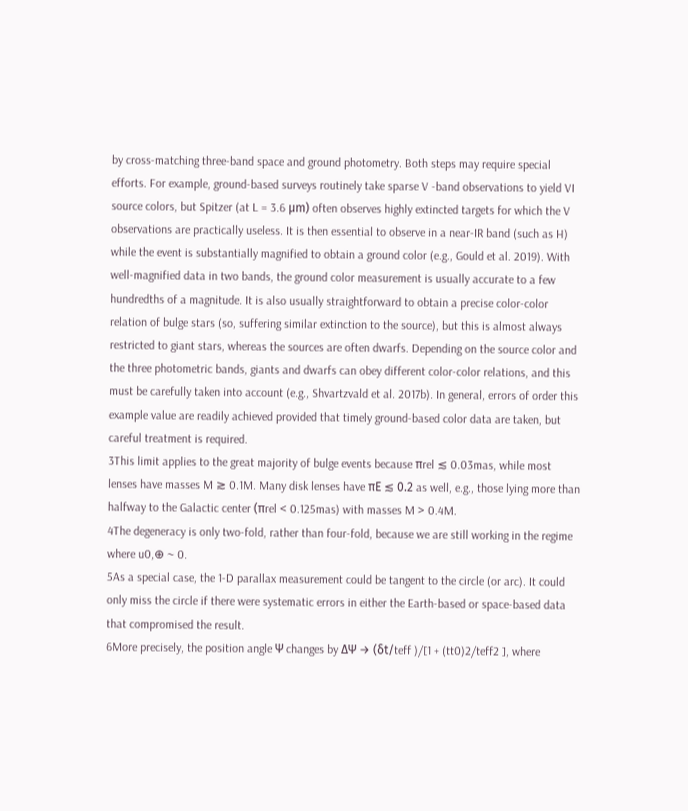by cross-matching three-band space and ground photometry. Both steps may require special efforts. For example, ground-based surveys routinely take sparse V -band observations to yield VI source colors, but Spitzer (at L = 3.6 μm) often observes highly extincted targets for which the V observations are practically useless. It is then essential to observe in a near-IR band (such as H) while the event is substantially magnified to obtain a ground color (e.g., Gould et al. 2019). With well-magnified data in two bands, the ground color measurement is usually accurate to a few hundredths of a magnitude. It is also usually straightforward to obtain a precise color-color relation of bulge stars (so, suffering similar extinction to the source), but this is almost always restricted to giant stars, whereas the sources are often dwarfs. Depending on the source color and the three photometric bands, giants and dwarfs can obey different color-color relations, and this must be carefully taken into account (e.g., Shvartzvald et al. 2017b). In general, errors of order this example value are readily achieved provided that timely ground-based color data are taken, but careful treatment is required.
3This limit applies to the great majority of bulge events because πrel ≲ 0.03mas, while most lenses have masses M ≳ 0.1M. Many disk lenses have πE ≲ 0.2 as well, e.g., those lying more than halfway to the Galactic center (πrel < 0.125mas) with masses M > 0.4M.
4The degeneracy is only two-fold, rather than four-fold, because we are still working in the regime where u0,⊕ ~ 0.
5As a special case, the 1-D parallax measurement could be tangent to the circle (or arc). It could only miss the circle if there were systematic errors in either the Earth-based or space-based data that compromised the result.
6More precisely, the position angle Ψ changes by ∆Ψ → (δt/teff )/[1 + (tt0)2/teff2 ], where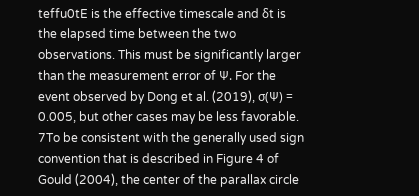teffu0tE is the effective timescale and δt is the elapsed time between the two observations. This must be significantly larger than the measurement error of Ψ. For the event observed by Dong et al. (2019), σ(Ψ) = 0.005, but other cases may be less favorable.
7To be consistent with the generally used sign convention that is described in Figure 4 of Gould (2004), the center of the parallax circle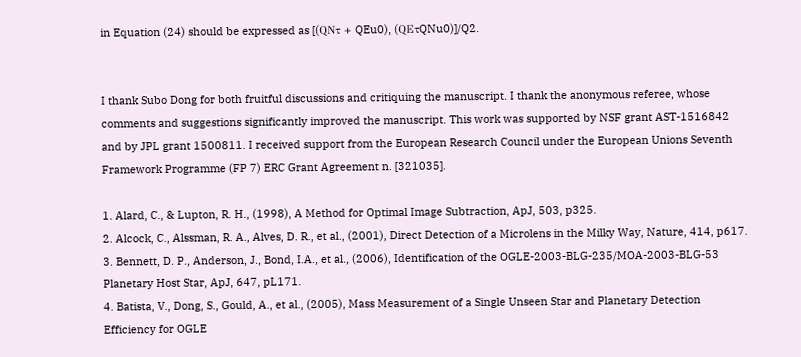in Equation (24) should be expressed as [(QNτ + QEu0), (QEτQNu0)]/Q2.


I thank Subo Dong for both fruitful discussions and critiquing the manuscript. I thank the anonymous referee, whose comments and suggestions significantly improved the manuscript. This work was supported by NSF grant AST-1516842 and by JPL grant 1500811. I received support from the European Research Council under the European Unions Seventh Framework Programme (FP 7) ERC Grant Agreement n. [321035].

1. Alard, C., & Lupton, R. H., (1998), A Method for Optimal Image Subtraction, ApJ, 503, p325.
2. Alcock, C., Alssman, R. A., Alves, D. R., et al., (2001), Direct Detection of a Microlens in the Milky Way, Nature, 414, p617.
3. Bennett, D. P., Anderson, J., Bond, I.A., et al., (2006), Identification of the OGLE-2003-BLG-235/MOA-2003-BLG-53 Planetary Host Star, ApJ, 647, pL171.
4. Batista, V., Dong, S., Gould, A., et al., (2005), Mass Measurement of a Single Unseen Star and Planetary Detection Efficiency for OGLE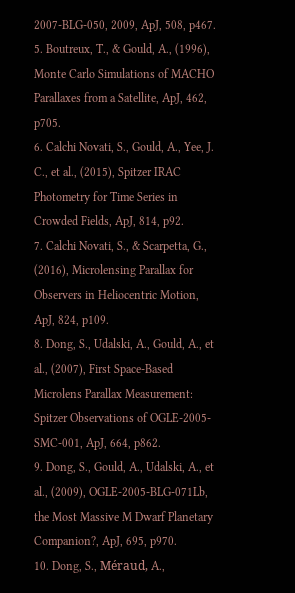2007-BLG-050, 2009, ApJ, 508, p467.
5. Boutreux, T., & Gould, A., (1996), Monte Carlo Simulations of MACHO Parallaxes from a Satellite, ApJ, 462, p705.
6. Calchi Novati, S., Gould, A., Yee, J. C., et al., (2015), Spitzer IRAC Photometry for Time Series in Crowded Fields, ApJ, 814, p92.
7. Calchi Novati, S., & Scarpetta, G., (2016), Microlensing Parallax for Observers in Heliocentric Motion, ApJ, 824, p109.
8. Dong, S., Udalski, A., Gould, A., et al., (2007), First Space-Based Microlens Parallax Measurement: Spitzer Observations of OGLE-2005-SMC-001, ApJ, 664, p862.
9. Dong, S., Gould, A., Udalski, A., et al., (2009), OGLE-2005-BLG-071Lb, the Most Massive M Dwarf Planetary Companion?, ApJ, 695, p970.
10. Dong, S., Méraud, A.,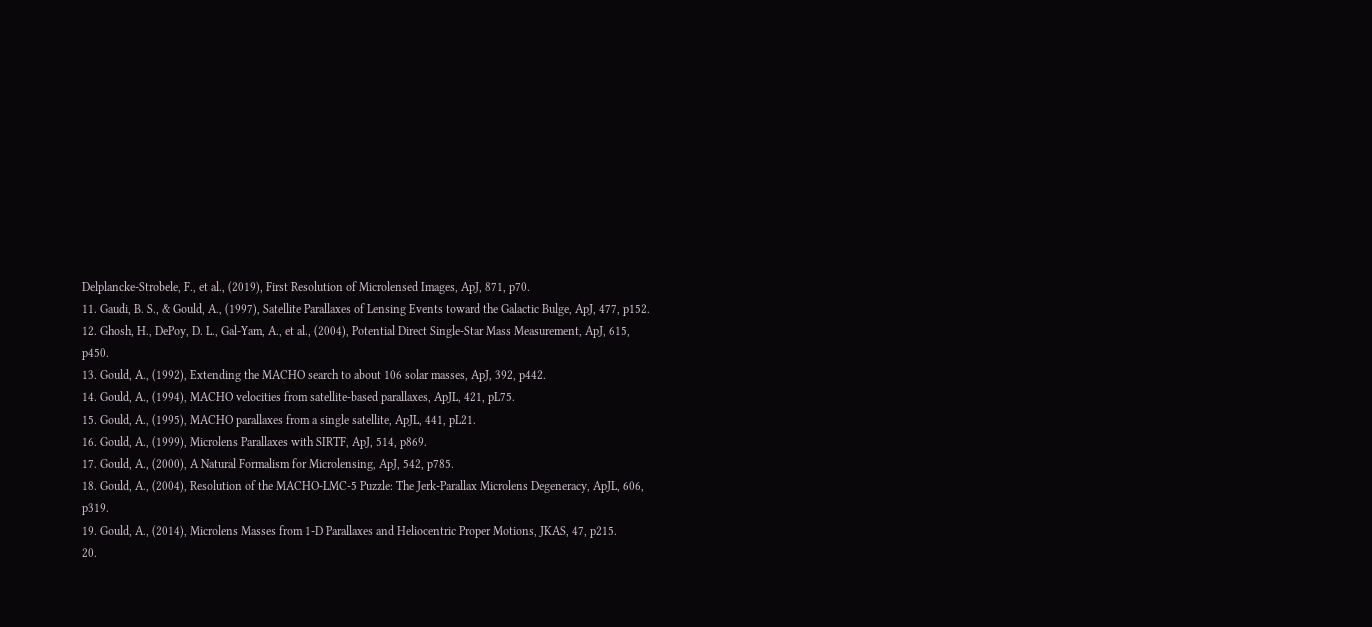Delplancke-Strobele, F., et al., (2019), First Resolution of Microlensed Images, ApJ, 871, p70.
11. Gaudi, B. S., & Gould, A., (1997), Satellite Parallaxes of Lensing Events toward the Galactic Bulge, ApJ, 477, p152.
12. Ghosh, H., DePoy, D. L., Gal-Yam, A., et al., (2004), Potential Direct Single-Star Mass Measurement, ApJ, 615, p450.
13. Gould, A., (1992), Extending the MACHO search to about 106 solar masses, ApJ, 392, p442.
14. Gould, A., (1994), MACHO velocities from satellite-based parallaxes, ApJL, 421, pL75.
15. Gould, A., (1995), MACHO parallaxes from a single satellite, ApJL, 441, pL21.
16. Gould, A., (1999), Microlens Parallaxes with SIRTF, ApJ, 514, p869.
17. Gould, A., (2000), A Natural Formalism for Microlensing, ApJ, 542, p785.
18. Gould, A., (2004), Resolution of the MACHO-LMC-5 Puzzle: The Jerk-Parallax Microlens Degeneracy, ApJL, 606, p319.
19. Gould, A., (2014), Microlens Masses from 1-D Parallaxes and Heliocentric Proper Motions, JKAS, 47, p215.
20.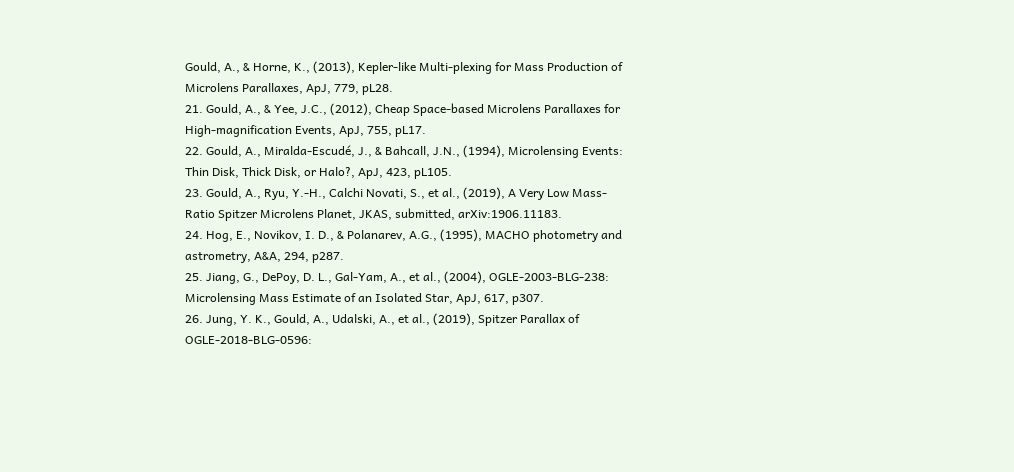Gould, A., & Horne, K., (2013), Kepler-like Multi-plexing for Mass Production of Microlens Parallaxes, ApJ, 779, pL28.
21. Gould, A., & Yee, J.C., (2012), Cheap Space-based Microlens Parallaxes for High-magnification Events, ApJ, 755, pL17.
22. Gould, A., Miralda-Escudé, J., & Bahcall, J.N., (1994), Microlensing Events: Thin Disk, Thick Disk, or Halo?, ApJ, 423, pL105.
23. Gould, A., Ryu, Y.-H., Calchi Novati, S., et al., (2019), A Very Low Mass-Ratio Spitzer Microlens Planet, JKAS, submitted, arXiv:1906.11183.
24. Hog, E., Novikov, I. D., & Polanarev, A.G., (1995), MACHO photometry and astrometry, A&A, 294, p287.
25. Jiang, G., DePoy, D. L., Gal-Yam, A., et al., (2004), OGLE-2003-BLG-238: Microlensing Mass Estimate of an Isolated Star, ApJ, 617, p307.
26. Jung, Y. K., Gould, A., Udalski, A., et al., (2019), Spitzer Parallax of OGLE-2018-BLG-0596: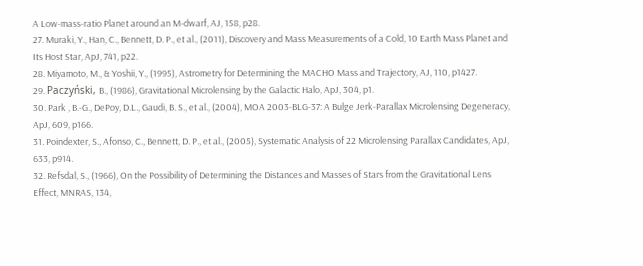A Low-mass-ratio Planet around an M-dwarf, AJ, 158, p28.
27. Muraki, Y., Han, C., Bennett, D. P., et al., (2011), Discovery and Mass Measurements of a Cold, 10 Earth Mass Planet and Its Host Star, ApJ, 741, p22.
28. Miyamoto, M., & Yoshii, Y., (1995), Astrometry for Determining the MACHO Mass and Trajectory, AJ, 110, p1427.
29. Paczyński, B., (1986), Gravitational Microlensing by the Galactic Halo, ApJ, 304, p1.
30. Park , B.-G., DePoy, D.L., Gaudi, B. S., et al., (2004), MOA 2003-BLG-37: A Bulge Jerk-Parallax Microlensing Degeneracy, ApJ, 609, p166.
31. Poindexter, S., Afonso, C., Bennett, D. P., et al., (2005), Systematic Analysis of 22 Microlensing Parallax Candidates, ApJ, 633, p914.
32. Refsdal, S., (1966), On the Possibility of Determining the Distances and Masses of Stars from the Gravitational Lens Effect, MNRAS, 134,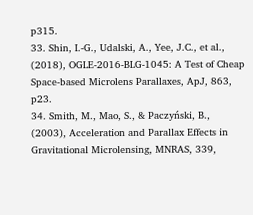p315.
33. Shin, I.-G., Udalski, A., Yee, J.C., et al., (2018), OGLE-2016-BLG-1045: A Test of Cheap Space-based Microlens Parallaxes, ApJ, 863, p23.
34. Smith, M., Mao, S., & Paczyński, B., (2003), Acceleration and Parallax Effects in Gravitational Microlensing, MNRAS, 339,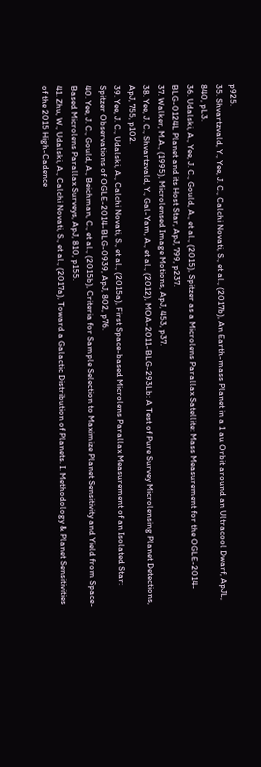p925.
35. Shvartzvald, Y., Yee, J. C., Calchi Novati, S., et al., (2017b), An Earth-mass Planet in a 1 au Orbit around an Ultracool Dwarf, ApJL, 840, pL3.
36. Udalski, A., Yee, J. C., Gould, A., et al., (2015), Spitzer as a Microlens Parallax Satellite: Mass Measurement for the OGLE-2014-BLG-0124L Planet and its Host Star, ApJ, 799, p237.
37. Walker, M.A., (1995), Microlensed Image Motions, ApJ, 453, p37.
38. Yee, J. C., Shvartzvald, Y., Gal-Yam, A., et al., (2012), MOA-2011-BLG-293Lb: A Test of Pure Survey Microlensing Planet Detections, ApJ, 755, p102.
39. Yee, J. C., Udalski, A., Calchi Novati, S., et al., (2015a), First Space-based Microlens Parallax Measurement of an Isolated Star: Spitzer Observations of OGLE-2014-BLG-0939, ApJ, 802, p76.
40. Yee, J. C., Gould, A., Beichman, C., et al., (2015b), Criteria for Sample Selection to Maximize Planet Sensitivity and Yield from Space-Based Microlens Parallax Surveys, ApJ, 810, p155.
41. Zhu, W., Udalski, A., Calchi Novati, S., et al., (2017a), Toward a Galactic Distribution of Planets. I. Methodology & Planet Sensitivities of the 2015 High-Cadence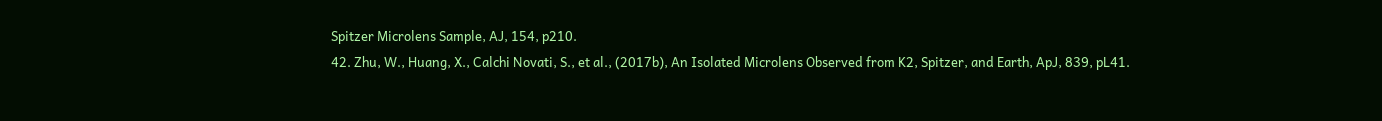Spitzer Microlens Sample, AJ, 154, p210.
42. Zhu, W., Huang, X., Calchi Novati, S., et al., (2017b), An Isolated Microlens Observed from K2, Spitzer, and Earth, ApJ, 839, pL41.